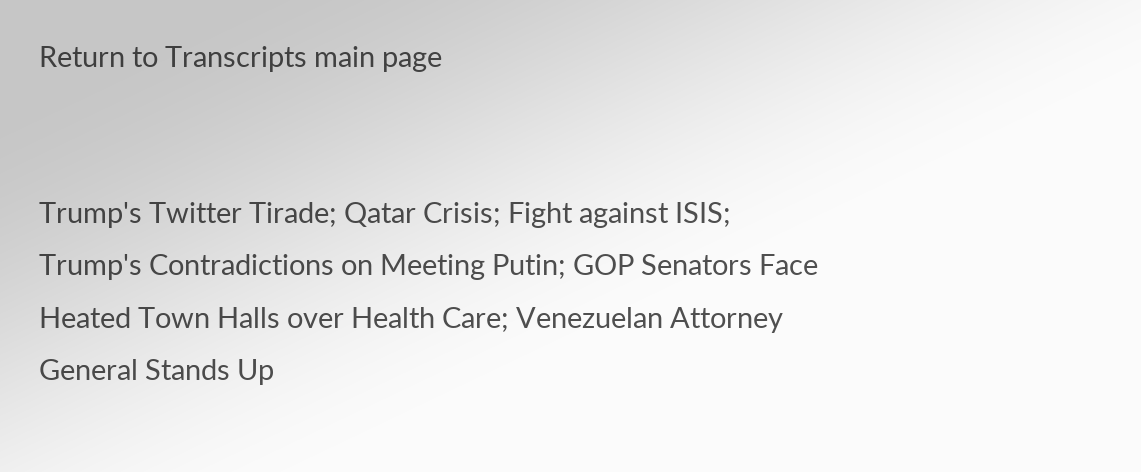Return to Transcripts main page


Trump's Twitter Tirade; Qatar Crisis; Fight against ISIS; Trump's Contradictions on Meeting Putin; GOP Senators Face Heated Town Halls over Health Care; Venezuelan Attorney General Stands Up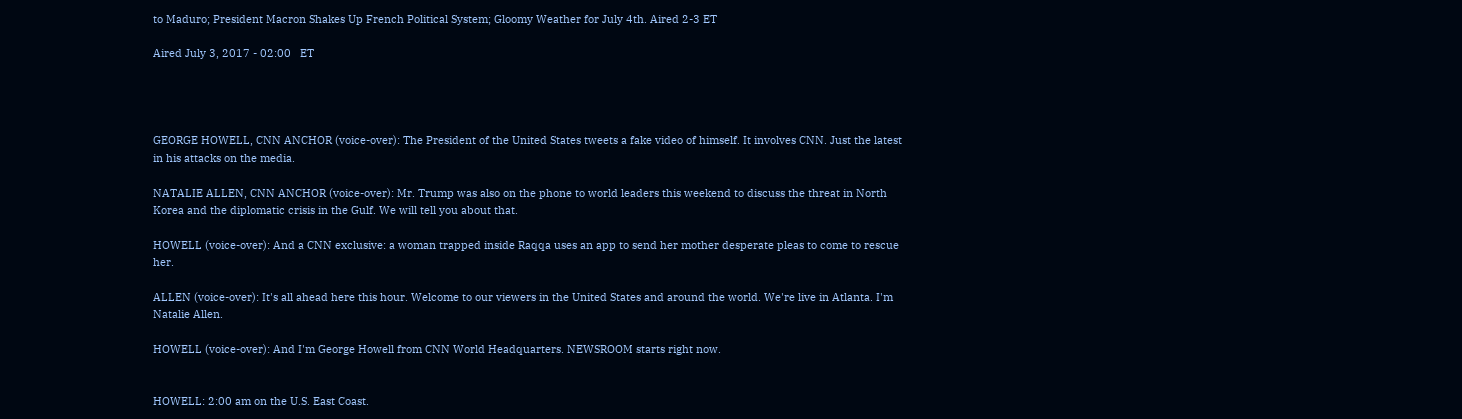to Maduro; President Macron Shakes Up French Political System; Gloomy Weather for July 4th. Aired 2-3 ET

Aired July 3, 2017 - 02:00   ET




GEORGE HOWELL, CNN ANCHOR (voice-over): The President of the United States tweets a fake video of himself. It involves CNN. Just the latest in his attacks on the media.

NATALIE ALLEN, CNN ANCHOR (voice-over): Mr. Trump was also on the phone to world leaders this weekend to discuss the threat in North Korea and the diplomatic crisis in the Gulf. We will tell you about that.

HOWELL (voice-over): And a CNN exclusive: a woman trapped inside Raqqa uses an app to send her mother desperate pleas to come to rescue her.

ALLEN (voice-over): It's all ahead here this hour. Welcome to our viewers in the United States and around the world. We're live in Atlanta. I'm Natalie Allen.

HOWELL (voice-over): And I'm George Howell from CNN World Headquarters. NEWSROOM starts right now.


HOWELL: 2:00 am on the U.S. East Coast.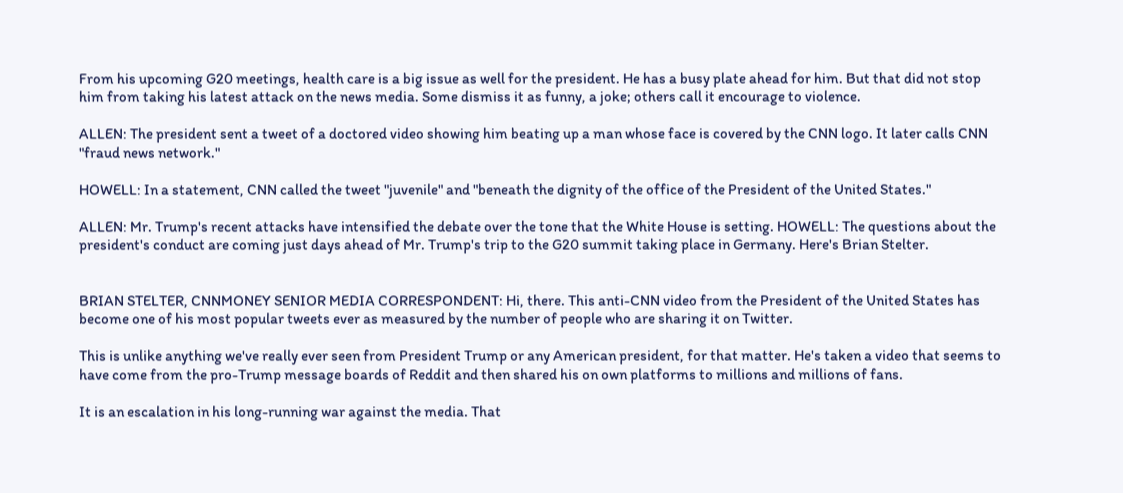From his upcoming G20 meetings, health care is a big issue as well for the president. He has a busy plate ahead for him. But that did not stop him from taking his latest attack on the news media. Some dismiss it as funny, a joke; others call it encourage to violence.

ALLEN: The president sent a tweet of a doctored video showing him beating up a man whose face is covered by the CNN logo. It later calls CNN "fraud news network."

HOWELL: In a statement, CNN called the tweet "juvenile" and "beneath the dignity of the office of the President of the United States."

ALLEN: Mr. Trump's recent attacks have intensified the debate over the tone that the White House is setting. HOWELL: The questions about the president's conduct are coming just days ahead of Mr. Trump's trip to the G20 summit taking place in Germany. Here's Brian Stelter.


BRIAN STELTER, CNNMONEY SENIOR MEDIA CORRESPONDENT: Hi, there. This anti-CNN video from the President of the United States has become one of his most popular tweets ever as measured by the number of people who are sharing it on Twitter.

This is unlike anything we've really ever seen from President Trump or any American president, for that matter. He's taken a video that seems to have come from the pro-Trump message boards of Reddit and then shared his on own platforms to millions and millions of fans.

It is an escalation in his long-running war against the media. That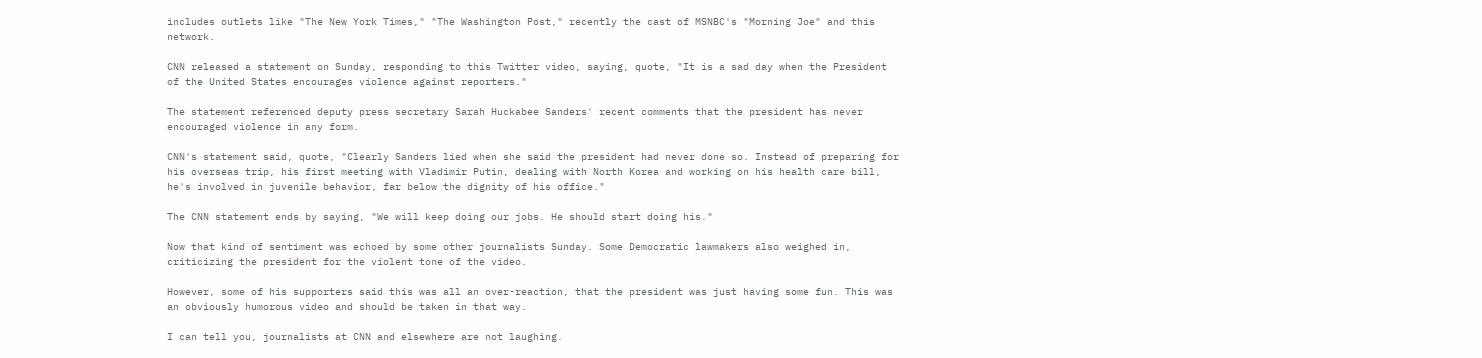includes outlets like "The New York Times," "The Washington Post," recently the cast of MSNBC's "Morning Joe" and this network.

CNN released a statement on Sunday, responding to this Twitter video, saying, quote, "It is a sad day when the President of the United States encourages violence against reporters."

The statement referenced deputy press secretary Sarah Huckabee Sanders' recent comments that the president has never encouraged violence in any form.

CNN's statement said, quote, "Clearly Sanders lied when she said the president had never done so. Instead of preparing for his overseas trip, his first meeting with Vladimir Putin, dealing with North Korea and working on his health care bill, he's involved in juvenile behavior, far below the dignity of his office."

The CNN statement ends by saying, "We will keep doing our jobs. He should start doing his."

Now that kind of sentiment was echoed by some other journalists Sunday. Some Democratic lawmakers also weighed in, criticizing the president for the violent tone of the video.

However, some of his supporters said this was all an over-reaction, that the president was just having some fun. This was an obviously humorous video and should be taken in that way.

I can tell you, journalists at CNN and elsewhere are not laughing.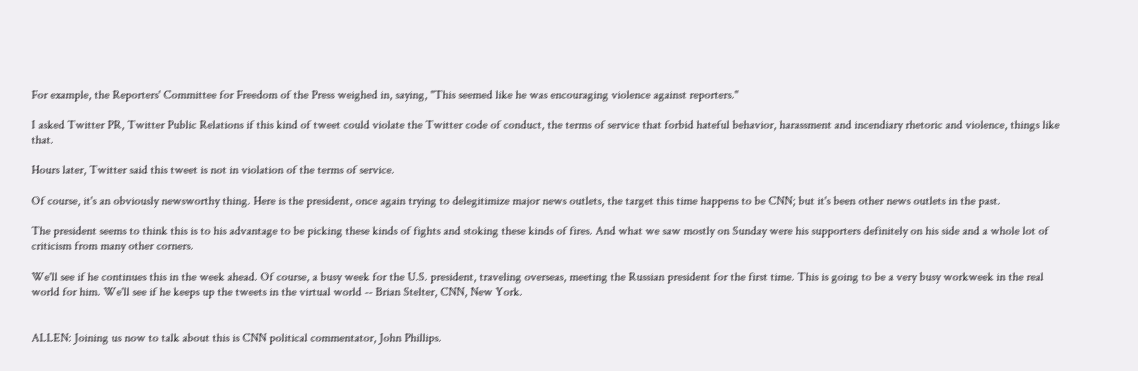For example, the Reporters' Committee for Freedom of the Press weighed in, saying, "This seemed like he was encouraging violence against reporters."

I asked Twitter PR, Twitter Public Relations if this kind of tweet could violate the Twitter code of conduct, the terms of service that forbid hateful behavior, harassment and incendiary rhetoric and violence, things like that.

Hours later, Twitter said this tweet is not in violation of the terms of service.

Of course, it's an obviously newsworthy thing. Here is the president, once again trying to delegitimize major news outlets, the target this time happens to be CNN; but it's been other news outlets in the past.

The president seems to think this is to his advantage to be picking these kinds of fights and stoking these kinds of fires. And what we saw mostly on Sunday were his supporters definitely on his side and a whole lot of criticism from many other corners.

We'll see if he continues this in the week ahead. Of course, a busy week for the U.S. president, traveling overseas, meeting the Russian president for the first time. This is going to be a very busy workweek in the real world for him. We'll see if he keeps up the tweets in the virtual world -- Brian Stelter, CNN, New York.


ALLEN: Joining us now to talk about this is CNN political commentator, John Phillips.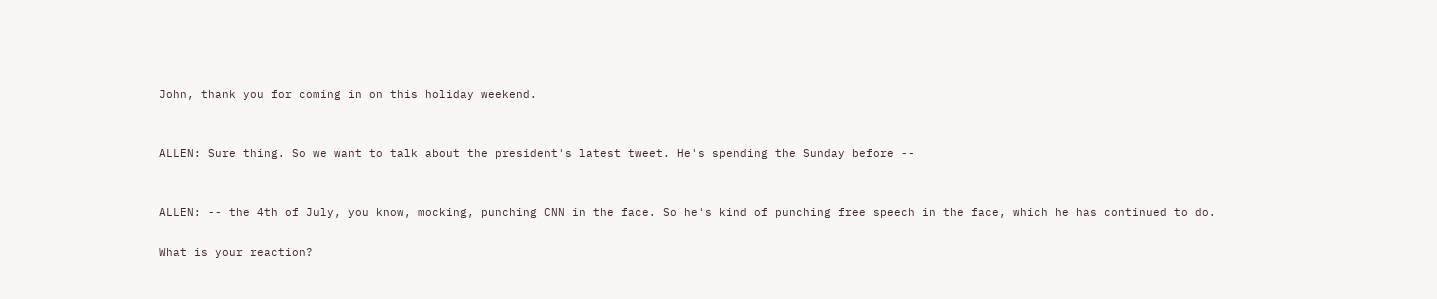John, thank you for coming in on this holiday weekend.


ALLEN: Sure thing. So we want to talk about the president's latest tweet. He's spending the Sunday before --


ALLEN: -- the 4th of July, you know, mocking, punching CNN in the face. So he's kind of punching free speech in the face, which he has continued to do.

What is your reaction?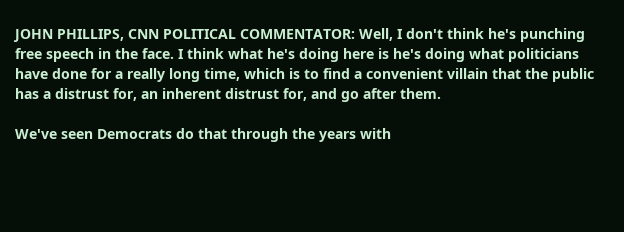JOHN PHILLIPS, CNN POLITICAL COMMENTATOR: Well, I don't think he's punching free speech in the face. I think what he's doing here is he's doing what politicians have done for a really long time, which is to find a convenient villain that the public has a distrust for, an inherent distrust for, and go after them.

We've seen Democrats do that through the years with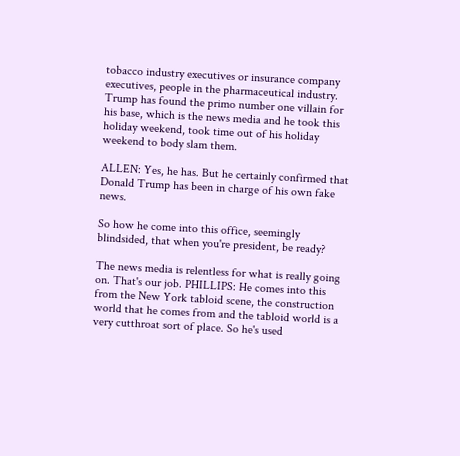tobacco industry executives or insurance company executives, people in the pharmaceutical industry. Trump has found the primo number one villain for his base, which is the news media and he took this holiday weekend, took time out of his holiday weekend to body slam them.

ALLEN: Yes, he has. But he certainly confirmed that Donald Trump has been in charge of his own fake news.

So how he come into this office, seemingly blindsided, that when you're president, be ready?

The news media is relentless for what is really going on. That's our job. PHILLIPS: He comes into this from the New York tabloid scene, the construction world that he comes from and the tabloid world is a very cutthroat sort of place. So he's used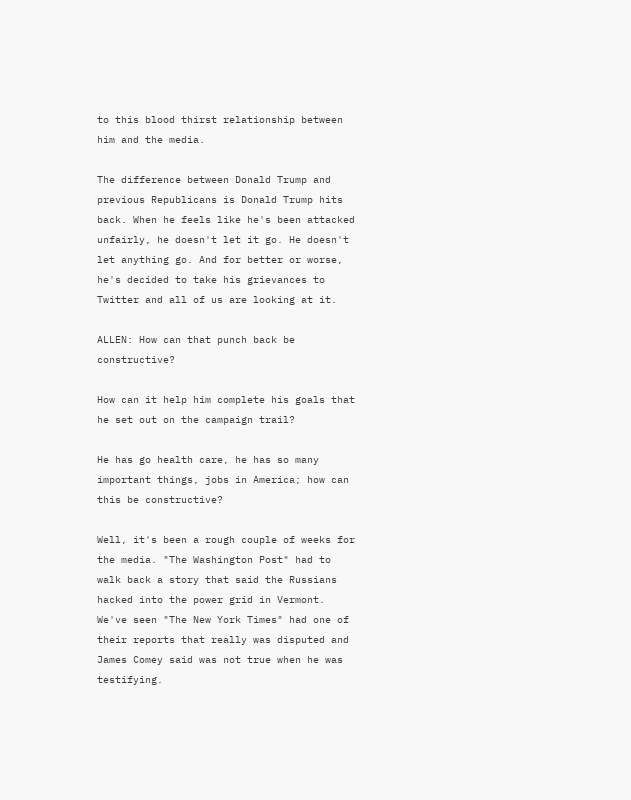to this blood thirst relationship between him and the media.

The difference between Donald Trump and previous Republicans is Donald Trump hits back. When he feels like he's been attacked unfairly, he doesn't let it go. He doesn't let anything go. And for better or worse, he's decided to take his grievances to Twitter and all of us are looking at it.

ALLEN: How can that punch back be constructive?

How can it help him complete his goals that he set out on the campaign trail?

He has go health care, he has so many important things, jobs in America; how can this be constructive?

Well, it's been a rough couple of weeks for the media. "The Washington Post" had to walk back a story that said the Russians hacked into the power grid in Vermont. We've seen "The New York Times" had one of their reports that really was disputed and James Comey said was not true when he was testifying.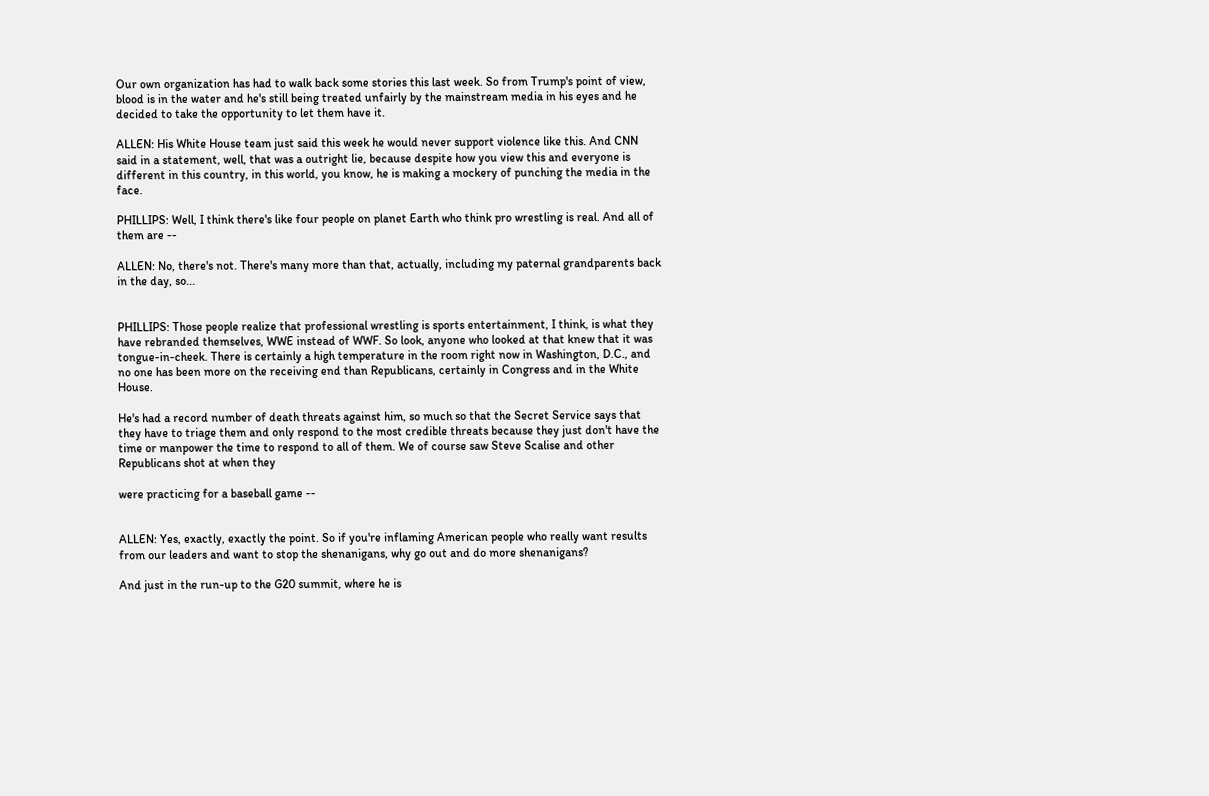Our own organization has had to walk back some stories this last week. So from Trump's point of view, blood is in the water and he's still being treated unfairly by the mainstream media in his eyes and he decided to take the opportunity to let them have it.

ALLEN: His White House team just said this week he would never support violence like this. And CNN said in a statement, well, that was a outright lie, because despite how you view this and everyone is different in this country, in this world, you know, he is making a mockery of punching the media in the face.

PHILLIPS: Well, I think there's like four people on planet Earth who think pro wrestling is real. And all of them are --

ALLEN: No, there's not. There's many more than that, actually, including my paternal grandparents back in the day, so...


PHILLIPS: Those people realize that professional wrestling is sports entertainment, I think, is what they have rebranded themselves, WWE instead of WWF. So look, anyone who looked at that knew that it was tongue-in-cheek. There is certainly a high temperature in the room right now in Washington, D.C., and no one has been more on the receiving end than Republicans, certainly in Congress and in the White House.

He's had a record number of death threats against him, so much so that the Secret Service says that they have to triage them and only respond to the most credible threats because they just don't have the time or manpower the time to respond to all of them. We of course saw Steve Scalise and other Republicans shot at when they

were practicing for a baseball game --


ALLEN: Yes, exactly, exactly the point. So if you're inflaming American people who really want results from our leaders and want to stop the shenanigans, why go out and do more shenanigans?

And just in the run-up to the G20 summit, where he is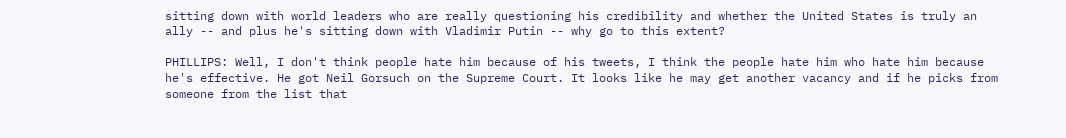sitting down with world leaders who are really questioning his credibility and whether the United States is truly an ally -- and plus he's sitting down with Vladimir Putin -- why go to this extent?

PHILLIPS: Well, I don't think people hate him because of his tweets, I think the people hate him who hate him because he's effective. He got Neil Gorsuch on the Supreme Court. It looks like he may get another vacancy and if he picks from someone from the list that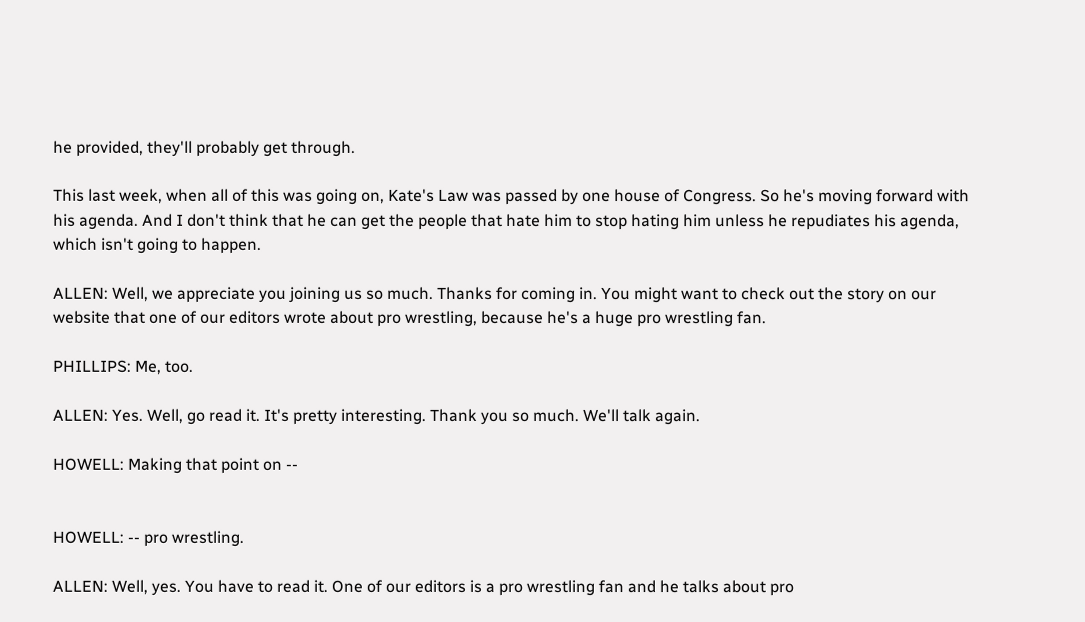he provided, they'll probably get through.

This last week, when all of this was going on, Kate's Law was passed by one house of Congress. So he's moving forward with his agenda. And I don't think that he can get the people that hate him to stop hating him unless he repudiates his agenda, which isn't going to happen.

ALLEN: Well, we appreciate you joining us so much. Thanks for coming in. You might want to check out the story on our website that one of our editors wrote about pro wrestling, because he's a huge pro wrestling fan.

PHILLIPS: Me, too.

ALLEN: Yes. Well, go read it. It's pretty interesting. Thank you so much. We'll talk again.

HOWELL: Making that point on --


HOWELL: -- pro wrestling.

ALLEN: Well, yes. You have to read it. One of our editors is a pro wrestling fan and he talks about pro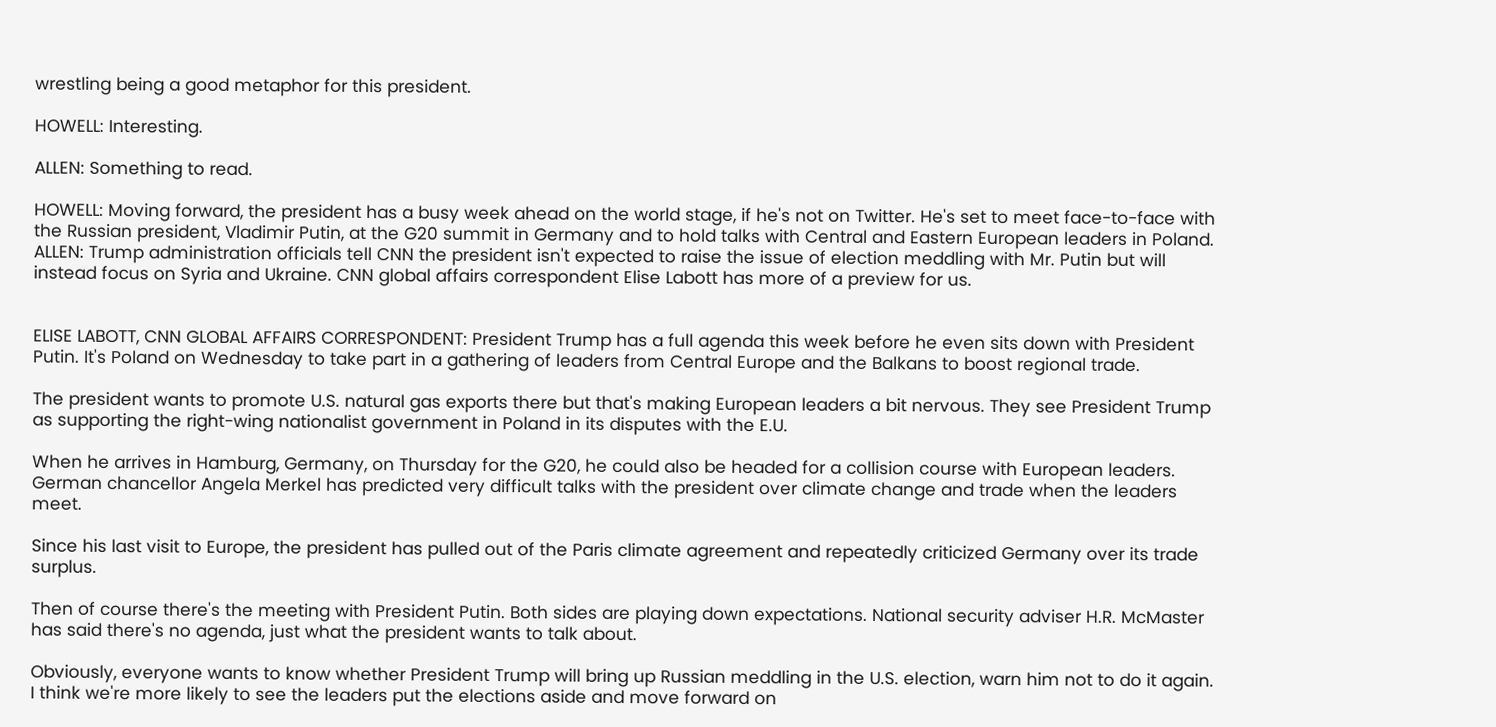wrestling being a good metaphor for this president.

HOWELL: Interesting.

ALLEN: Something to read.

HOWELL: Moving forward, the president has a busy week ahead on the world stage, if he's not on Twitter. He's set to meet face-to-face with the Russian president, Vladimir Putin, at the G20 summit in Germany and to hold talks with Central and Eastern European leaders in Poland. ALLEN: Trump administration officials tell CNN the president isn't expected to raise the issue of election meddling with Mr. Putin but will instead focus on Syria and Ukraine. CNN global affairs correspondent Elise Labott has more of a preview for us.


ELISE LABOTT, CNN GLOBAL AFFAIRS CORRESPONDENT: President Trump has a full agenda this week before he even sits down with President Putin. It's Poland on Wednesday to take part in a gathering of leaders from Central Europe and the Balkans to boost regional trade.

The president wants to promote U.S. natural gas exports there but that's making European leaders a bit nervous. They see President Trump as supporting the right-wing nationalist government in Poland in its disputes with the E.U.

When he arrives in Hamburg, Germany, on Thursday for the G20, he could also be headed for a collision course with European leaders. German chancellor Angela Merkel has predicted very difficult talks with the president over climate change and trade when the leaders meet.

Since his last visit to Europe, the president has pulled out of the Paris climate agreement and repeatedly criticized Germany over its trade surplus.

Then of course there's the meeting with President Putin. Both sides are playing down expectations. National security adviser H.R. McMaster has said there's no agenda, just what the president wants to talk about.

Obviously, everyone wants to know whether President Trump will bring up Russian meddling in the U.S. election, warn him not to do it again. I think we're more likely to see the leaders put the elections aside and move forward on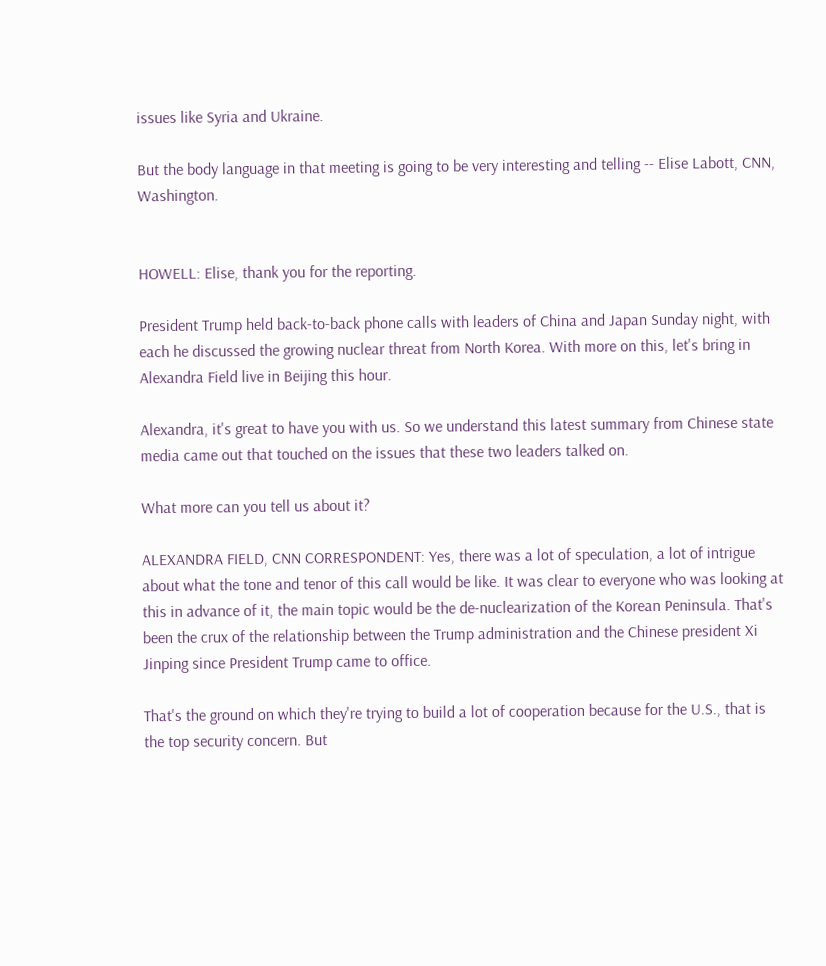issues like Syria and Ukraine.

But the body language in that meeting is going to be very interesting and telling -- Elise Labott, CNN, Washington.


HOWELL: Elise, thank you for the reporting.

President Trump held back-to-back phone calls with leaders of China and Japan Sunday night, with each he discussed the growing nuclear threat from North Korea. With more on this, let's bring in Alexandra Field live in Beijing this hour.

Alexandra, it's great to have you with us. So we understand this latest summary from Chinese state media came out that touched on the issues that these two leaders talked on.

What more can you tell us about it?

ALEXANDRA FIELD, CNN CORRESPONDENT: Yes, there was a lot of speculation, a lot of intrigue about what the tone and tenor of this call would be like. It was clear to everyone who was looking at this in advance of it, the main topic would be the de-nuclearization of the Korean Peninsula. That's been the crux of the relationship between the Trump administration and the Chinese president Xi Jinping since President Trump came to office.

That's the ground on which they're trying to build a lot of cooperation because for the U.S., that is the top security concern. But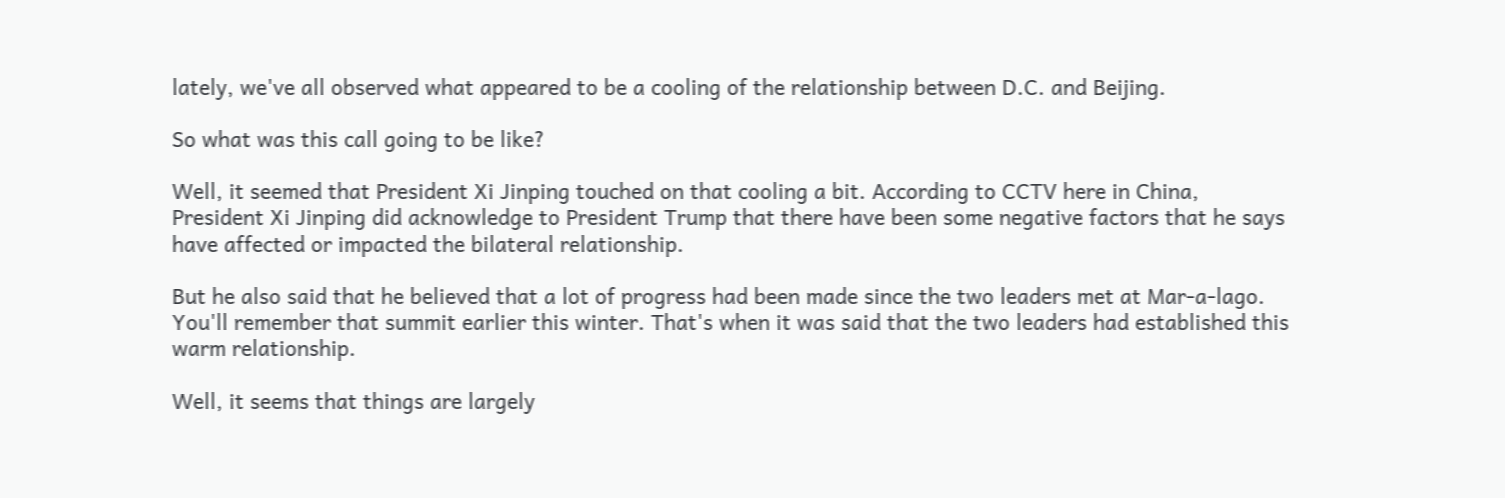lately, we've all observed what appeared to be a cooling of the relationship between D.C. and Beijing.

So what was this call going to be like?

Well, it seemed that President Xi Jinping touched on that cooling a bit. According to CCTV here in China, President Xi Jinping did acknowledge to President Trump that there have been some negative factors that he says have affected or impacted the bilateral relationship.

But he also said that he believed that a lot of progress had been made since the two leaders met at Mar-a-lago. You'll remember that summit earlier this winter. That's when it was said that the two leaders had established this warm relationship.

Well, it seems that things are largely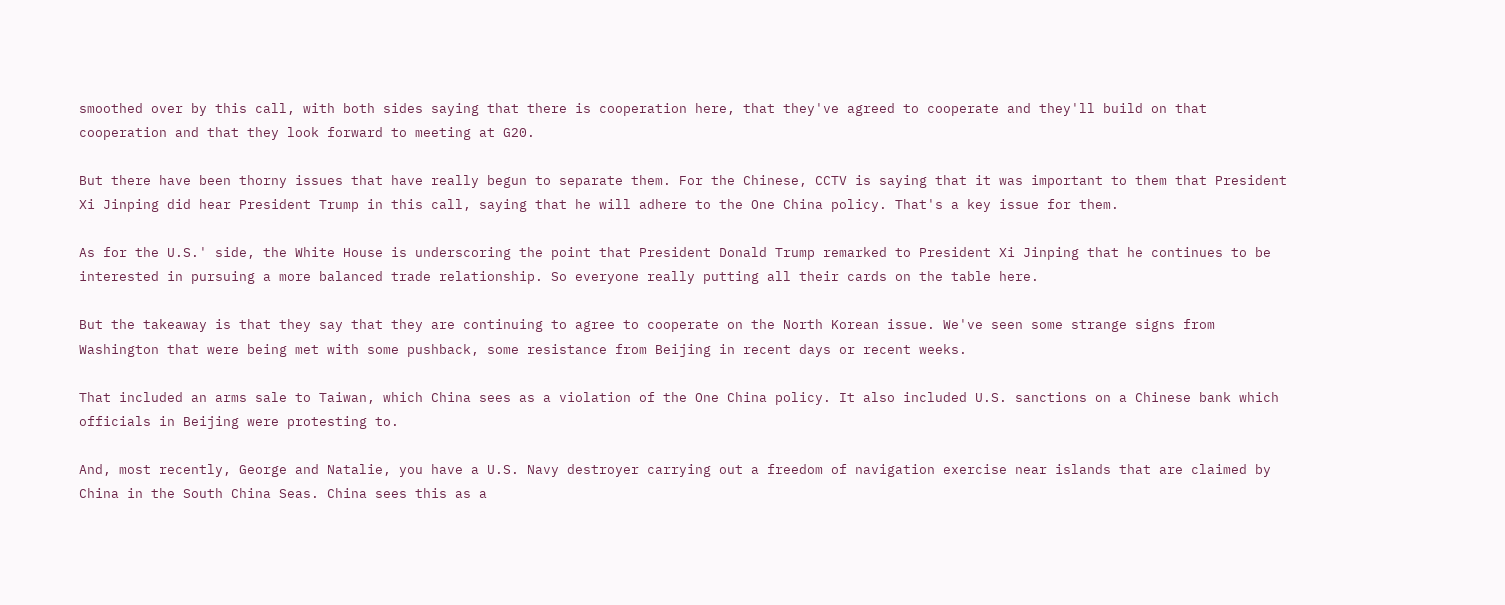smoothed over by this call, with both sides saying that there is cooperation here, that they've agreed to cooperate and they'll build on that cooperation and that they look forward to meeting at G20.

But there have been thorny issues that have really begun to separate them. For the Chinese, CCTV is saying that it was important to them that President Xi Jinping did hear President Trump in this call, saying that he will adhere to the One China policy. That's a key issue for them.

As for the U.S.' side, the White House is underscoring the point that President Donald Trump remarked to President Xi Jinping that he continues to be interested in pursuing a more balanced trade relationship. So everyone really putting all their cards on the table here.

But the takeaway is that they say that they are continuing to agree to cooperate on the North Korean issue. We've seen some strange signs from Washington that were being met with some pushback, some resistance from Beijing in recent days or recent weeks.

That included an arms sale to Taiwan, which China sees as a violation of the One China policy. It also included U.S. sanctions on a Chinese bank which officials in Beijing were protesting to.

And, most recently, George and Natalie, you have a U.S. Navy destroyer carrying out a freedom of navigation exercise near islands that are claimed by China in the South China Seas. China sees this as a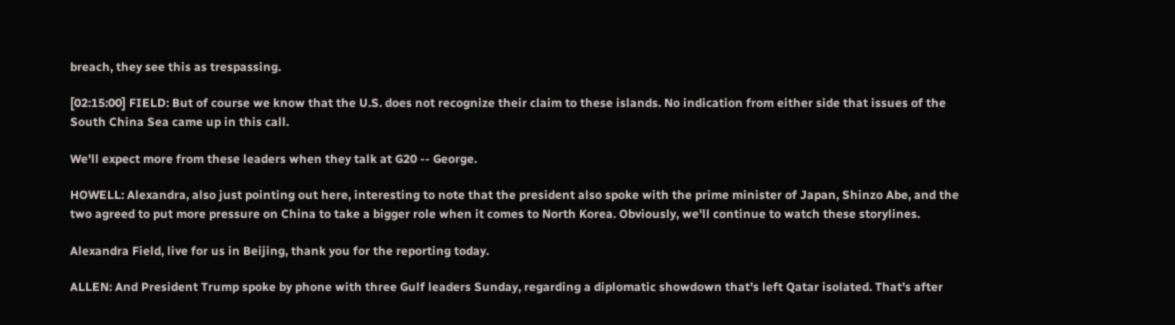breach, they see this as trespassing.

[02:15:00] FIELD: But of course we know that the U.S. does not recognize their claim to these islands. No indication from either side that issues of the South China Sea came up in this call.

We'll expect more from these leaders when they talk at G20 -- George.

HOWELL: Alexandra, also just pointing out here, interesting to note that the president also spoke with the prime minister of Japan, Shinzo Abe, and the two agreed to put more pressure on China to take a bigger role when it comes to North Korea. Obviously, we'll continue to watch these storylines.

Alexandra Field, live for us in Beijing, thank you for the reporting today.

ALLEN: And President Trump spoke by phone with three Gulf leaders Sunday, regarding a diplomatic showdown that's left Qatar isolated. That's after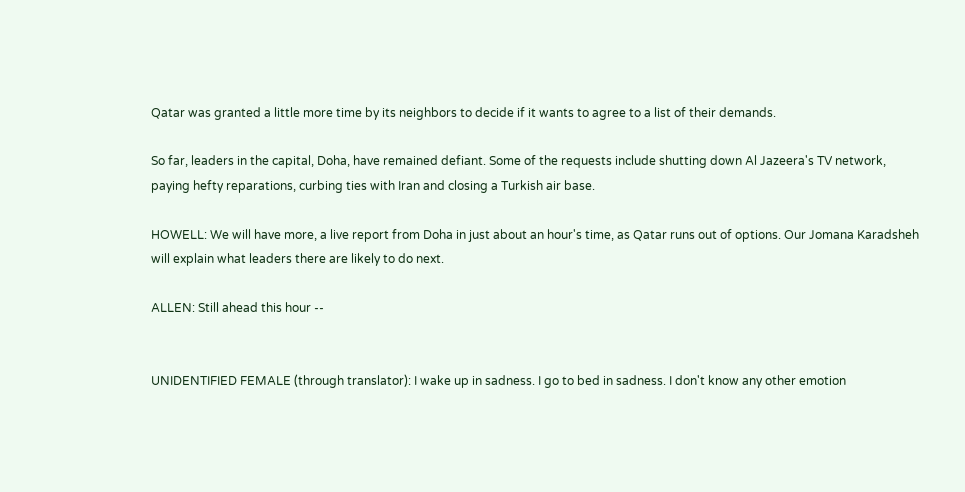Qatar was granted a little more time by its neighbors to decide if it wants to agree to a list of their demands.

So far, leaders in the capital, Doha, have remained defiant. Some of the requests include shutting down Al Jazeera's TV network, paying hefty reparations, curbing ties with Iran and closing a Turkish air base.

HOWELL: We will have more, a live report from Doha in just about an hour's time, as Qatar runs out of options. Our Jomana Karadsheh will explain what leaders there are likely to do next.

ALLEN: Still ahead this hour --


UNIDENTIFIED FEMALE (through translator): I wake up in sadness. I go to bed in sadness. I don't know any other emotion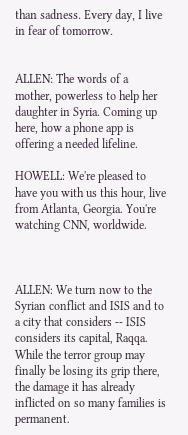than sadness. Every day, I live in fear of tomorrow.


ALLEN: The words of a mother, powerless to help her daughter in Syria. Coming up here, how a phone app is offering a needed lifeline.

HOWELL: We're pleased to have you with us this hour, live from Atlanta, Georgia. You're watching CNN, worldwide.



ALLEN: We turn now to the Syrian conflict and ISIS and to a city that considers -- ISIS considers its capital, Raqqa. While the terror group may finally be losing its grip there, the damage it has already inflicted on so many families is permanent.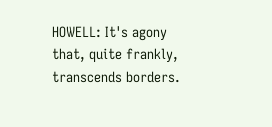HOWELL: It's agony that, quite frankly, transcends borders.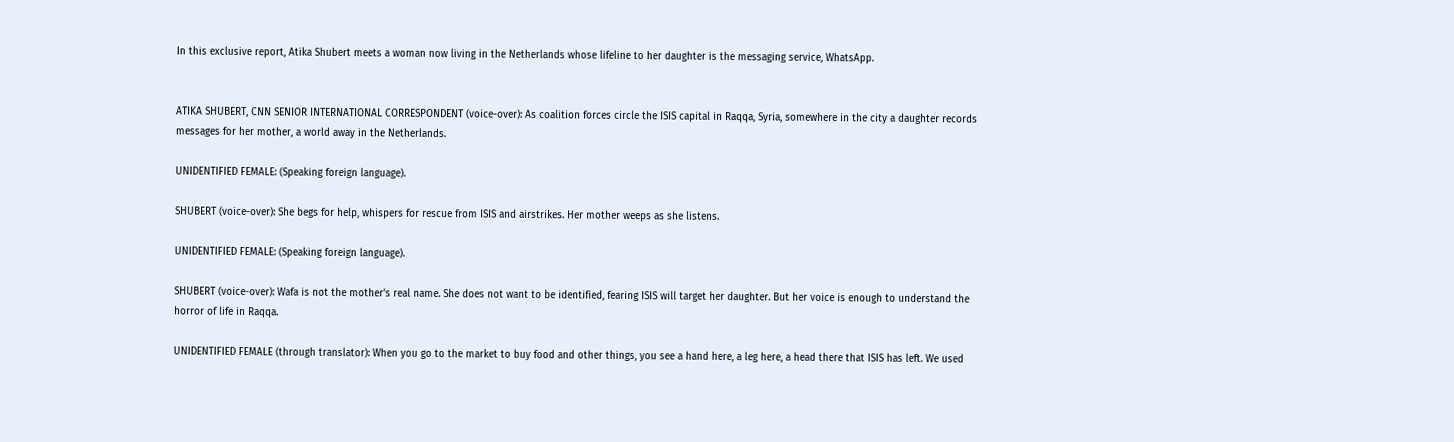In this exclusive report, Atika Shubert meets a woman now living in the Netherlands whose lifeline to her daughter is the messaging service, WhatsApp.


ATIKA SHUBERT, CNN SENIOR INTERNATIONAL CORRESPONDENT (voice-over): As coalition forces circle the ISIS capital in Raqqa, Syria, somewhere in the city a daughter records messages for her mother, a world away in the Netherlands.

UNIDENTIFIED FEMALE: (Speaking foreign language).

SHUBERT (voice-over): She begs for help, whispers for rescue from ISIS and airstrikes. Her mother weeps as she listens.

UNIDENTIFIED FEMALE: (Speaking foreign language).

SHUBERT (voice-over): Wafa is not the mother's real name. She does not want to be identified, fearing ISIS will target her daughter. But her voice is enough to understand the horror of life in Raqqa.

UNIDENTIFIED FEMALE (through translator): When you go to the market to buy food and other things, you see a hand here, a leg here, a head there that ISIS has left. We used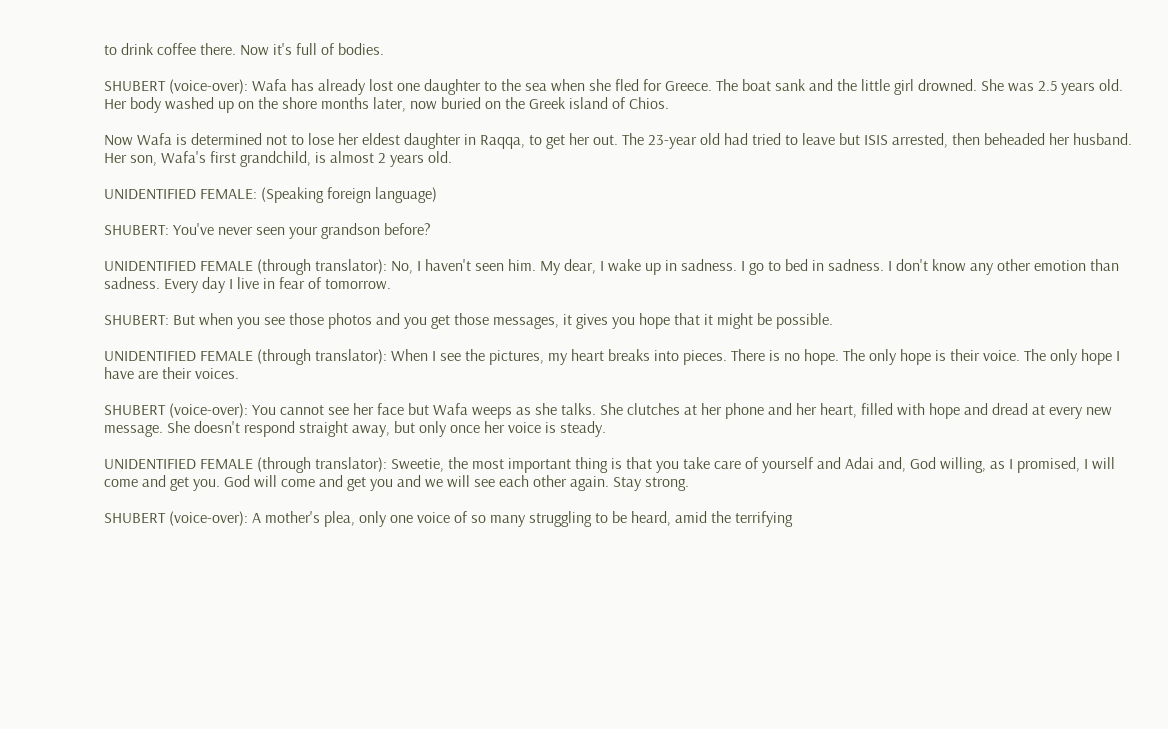to drink coffee there. Now it's full of bodies.

SHUBERT (voice-over): Wafa has already lost one daughter to the sea when she fled for Greece. The boat sank and the little girl drowned. She was 2.5 years old. Her body washed up on the shore months later, now buried on the Greek island of Chios.

Now Wafa is determined not to lose her eldest daughter in Raqqa, to get her out. The 23-year old had tried to leave but ISIS arrested, then beheaded her husband. Her son, Wafa's first grandchild, is almost 2 years old.

UNIDENTIFIED FEMALE: (Speaking foreign language)

SHUBERT: You've never seen your grandson before?

UNIDENTIFIED FEMALE (through translator): No, I haven't seen him. My dear, I wake up in sadness. I go to bed in sadness. I don't know any other emotion than sadness. Every day I live in fear of tomorrow.

SHUBERT: But when you see those photos and you get those messages, it gives you hope that it might be possible.

UNIDENTIFIED FEMALE (through translator): When I see the pictures, my heart breaks into pieces. There is no hope. The only hope is their voice. The only hope I have are their voices.

SHUBERT (voice-over): You cannot see her face but Wafa weeps as she talks. She clutches at her phone and her heart, filled with hope and dread at every new message. She doesn't respond straight away, but only once her voice is steady.

UNIDENTIFIED FEMALE (through translator): Sweetie, the most important thing is that you take care of yourself and Adai and, God willing, as I promised, I will come and get you. God will come and get you and we will see each other again. Stay strong.

SHUBERT (voice-over): A mother's plea, only one voice of so many struggling to be heard, amid the terrifying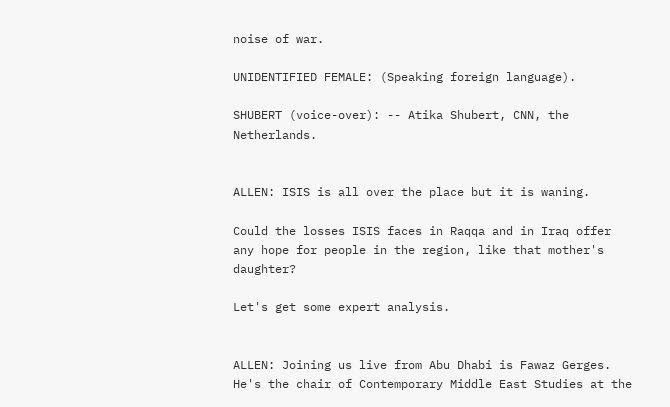noise of war.

UNIDENTIFIED FEMALE: (Speaking foreign language).

SHUBERT (voice-over): -- Atika Shubert, CNN, the Netherlands.


ALLEN: ISIS is all over the place but it is waning.

Could the losses ISIS faces in Raqqa and in Iraq offer any hope for people in the region, like that mother's daughter?

Let's get some expert analysis.


ALLEN: Joining us live from Abu Dhabi is Fawaz Gerges. He's the chair of Contemporary Middle East Studies at the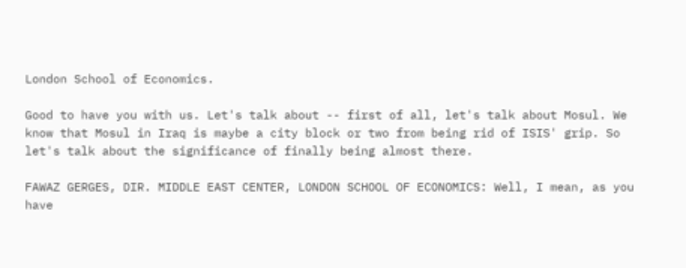London School of Economics.

Good to have you with us. Let's talk about -- first of all, let's talk about Mosul. We know that Mosul in Iraq is maybe a city block or two from being rid of ISIS' grip. So let's talk about the significance of finally being almost there.

FAWAZ GERGES, DIR. MIDDLE EAST CENTER, LONDON SCHOOL OF ECONOMICS: Well, I mean, as you have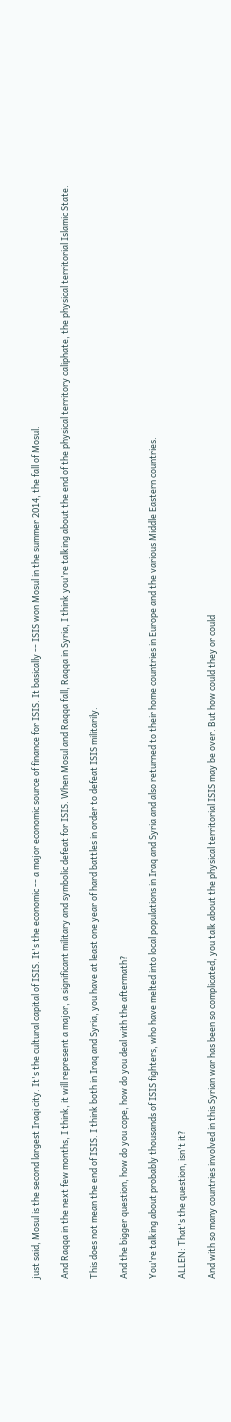just said, Mosul is the second largest Iraqi city. It's the cultural capital of ISIS. It's the economic -- a major economic source of finance for ISIS. It basically -- ISIS won Mosul in the summer 2014, the fall of Mosul.

And Raqqa in the next few months, I think, it will represent a major, a significant military and symbolic defeat for ISIS. When Mosul and Raqqa fall, Raqqa in Syria, I think you're talking about the end of the physical territory caliphate, the physical territorial Islamic State.

This does not mean the end of ISIS. I think both in Iraq and Syria, you have at least one year of hard battles in order to defeat ISIS militarily.

And the bigger question, how do you cope, how do you deal with the aftermath?

You're talking about probably thousands of ISIS fighters, who have melted into local populations in Iraq and Syria and also returned to their home countries in Europe and the various Middle Eastern countries.

ALLEN: That's the question, isn't it?

And with so many countries involved in this Syrian war has been so complicated, you talk about the physical territorial ISIS may be over. But how could they or could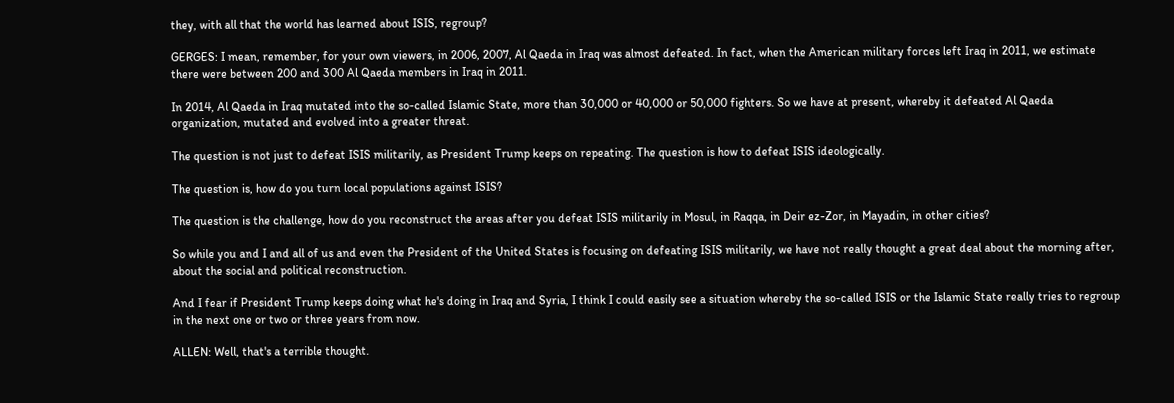they, with all that the world has learned about ISIS, regroup?

GERGES: I mean, remember, for your own viewers, in 2006, 2007, Al Qaeda in Iraq was almost defeated. In fact, when the American military forces left Iraq in 2011, we estimate there were between 200 and 300 Al Qaeda members in Iraq in 2011.

In 2014, Al Qaeda in Iraq mutated into the so-called Islamic State, more than 30,000 or 40,000 or 50,000 fighters. So we have at present, whereby it defeated Al Qaeda organization, mutated and evolved into a greater threat.

The question is not just to defeat ISIS militarily, as President Trump keeps on repeating. The question is how to defeat ISIS ideologically.

The question is, how do you turn local populations against ISIS?

The question is the challenge, how do you reconstruct the areas after you defeat ISIS militarily in Mosul, in Raqqa, in Deir ez-Zor, in Mayadin, in other cities?

So while you and I and all of us and even the President of the United States is focusing on defeating ISIS militarily, we have not really thought a great deal about the morning after, about the social and political reconstruction.

And I fear if President Trump keeps doing what he's doing in Iraq and Syria, I think I could easily see a situation whereby the so-called ISIS or the Islamic State really tries to regroup in the next one or two or three years from now.

ALLEN: Well, that's a terrible thought.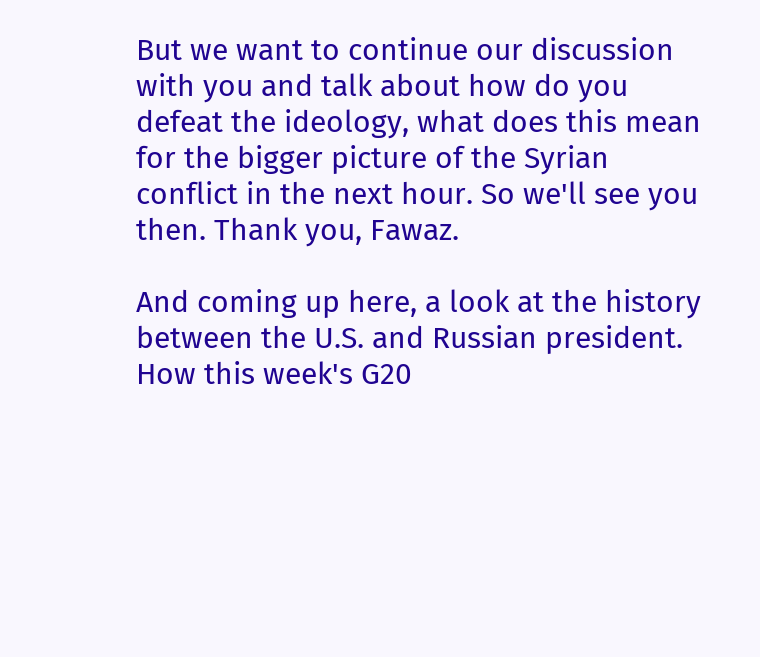But we want to continue our discussion with you and talk about how do you defeat the ideology, what does this mean for the bigger picture of the Syrian conflict in the next hour. So we'll see you then. Thank you, Fawaz.

And coming up here, a look at the history between the U.S. and Russian president. How this week's G20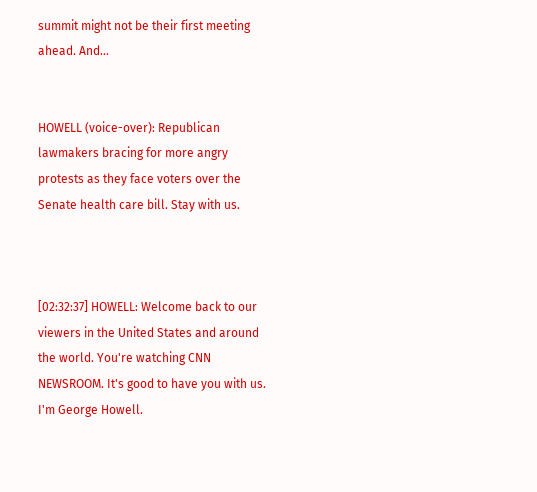summit might not be their first meeting ahead. And...


HOWELL (voice-over): Republican lawmakers bracing for more angry protests as they face voters over the Senate health care bill. Stay with us.



[02:32:37] HOWELL: Welcome back to our viewers in the United States and around the world. You're watching CNN NEWSROOM. It's good to have you with us. I'm George Howell.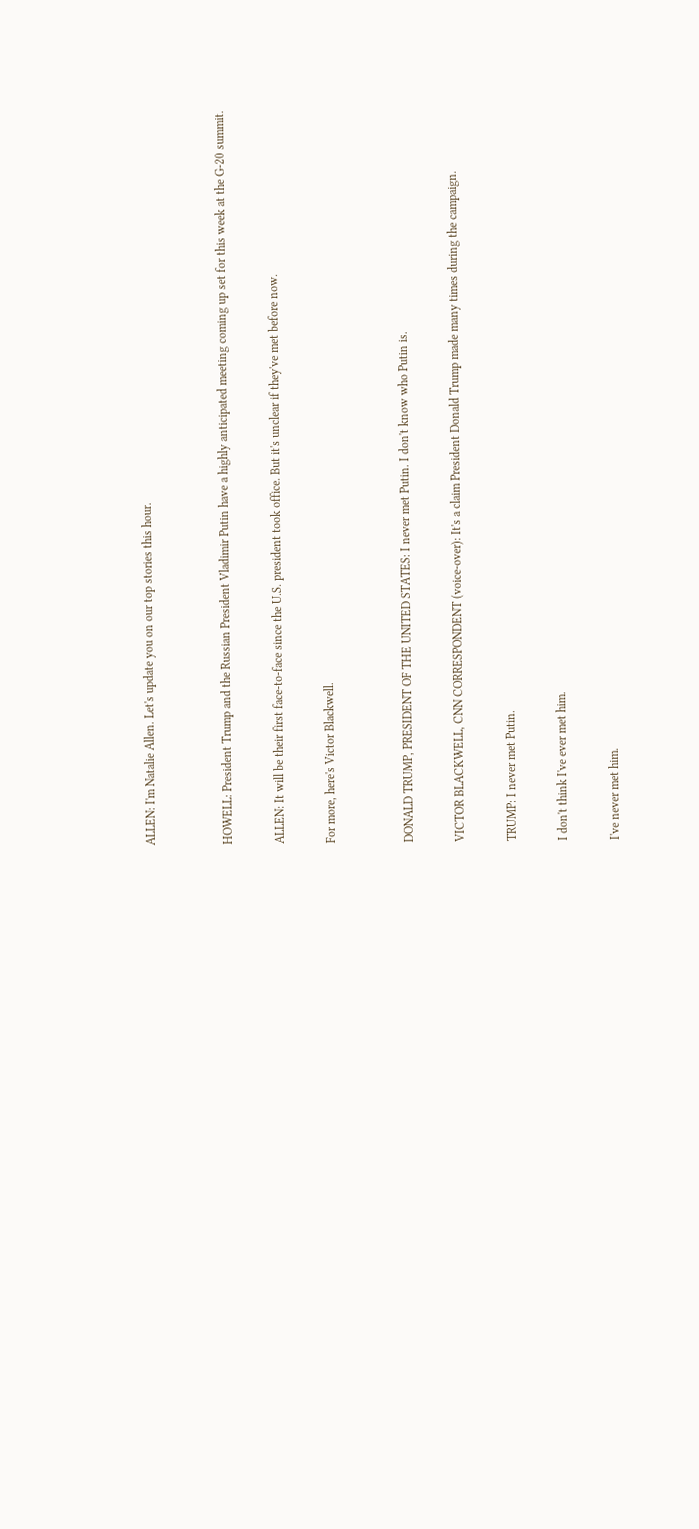ALLEN: I'm Natalie Allen. Let's update you on our top stories this hour.


HOWELL: President Trump and the Russian President Vladimir Putin have a highly anticipated meeting coming up set for this week at the G-20 summit.

ALLEN: It will be their first face-to-face since the U.S. president took office. But it's unclear if they've met before now.

For more, here's Victor Blackwell.


DONALD TRUMP, PRESIDENT OF THE UNITED STATES: I never met Putin. I don't know who Putin is.

VICTOR BLACKWELL, CNN CORRESPONDENT (voice-over): It's a claim President Donald Trump made many times during the campaign.

TRUMP: I never met Putin.

I don't think I've ever met him.

I've never met him.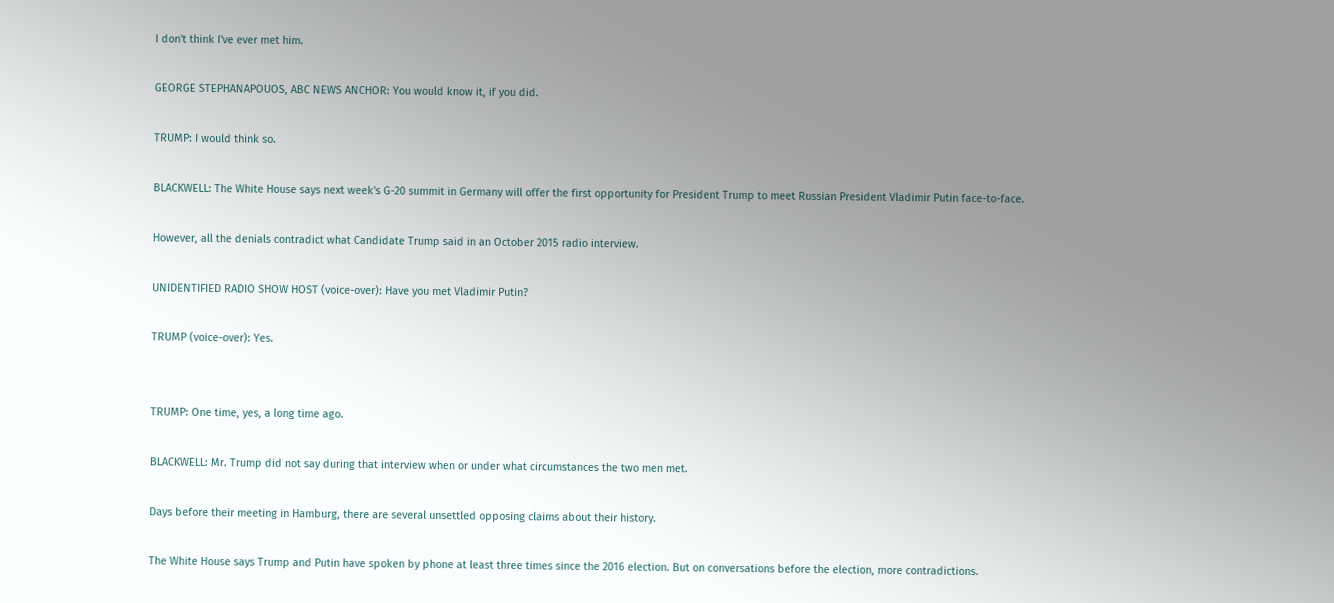I don't think I've ever met him.

GEORGE STEPHANAPOUOS, ABC NEWS ANCHOR: You would know it, if you did.

TRUMP: I would think so.

BLACKWELL: The White House says next week's G-20 summit in Germany will offer the first opportunity for President Trump to meet Russian President Vladimir Putin face-to-face.

However, all the denials contradict what Candidate Trump said in an October 2015 radio interview.

UNIDENTIFIED RADIO SHOW HOST (voice-over): Have you met Vladimir Putin?

TRUMP (voice-over): Yes.


TRUMP: One time, yes, a long time ago.

BLACKWELL: Mr. Trump did not say during that interview when or under what circumstances the two men met.

Days before their meeting in Hamburg, there are several unsettled opposing claims about their history.

The White House says Trump and Putin have spoken by phone at least three times since the 2016 election. But on conversations before the election, more contradictions.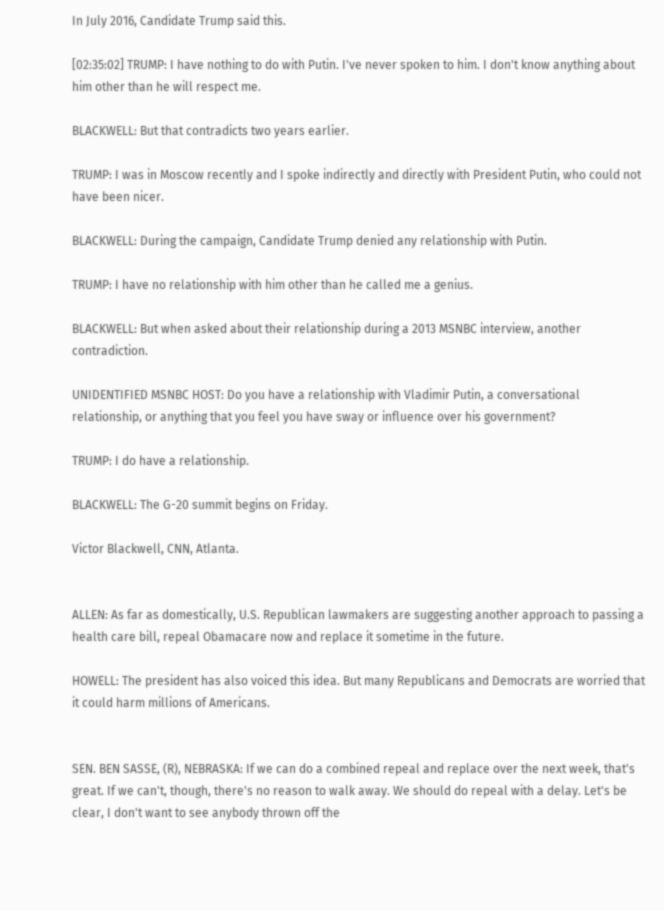In July 2016, Candidate Trump said this.

[02:35:02] TRUMP: I have nothing to do with Putin. I've never spoken to him. I don't know anything about him other than he will respect me.

BLACKWELL: But that contradicts two years earlier.

TRUMP: I was in Moscow recently and I spoke indirectly and directly with President Putin, who could not have been nicer.

BLACKWELL: During the campaign, Candidate Trump denied any relationship with Putin.

TRUMP: I have no relationship with him other than he called me a genius.

BLACKWELL: But when asked about their relationship during a 2013 MSNBC interview, another contradiction.

UNIDENTIFIED MSNBC HOST: Do you have a relationship with Vladimir Putin, a conversational relationship, or anything that you feel you have sway or influence over his government?

TRUMP: I do have a relationship.

BLACKWELL: The G-20 summit begins on Friday.

Victor Blackwell, CNN, Atlanta.


ALLEN: As far as domestically, U.S. Republican lawmakers are suggesting another approach to passing a health care bill, repeal Obamacare now and replace it sometime in the future.

HOWELL: The president has also voiced this idea. But many Republicans and Democrats are worried that it could harm millions of Americans.


SEN. BEN SASSE, (R), NEBRASKA: If we can do a combined repeal and replace over the next week, that's great. If we can't, though, there's no reason to walk away. We should do repeal with a delay. Let's be clear, I don't want to see anybody thrown off the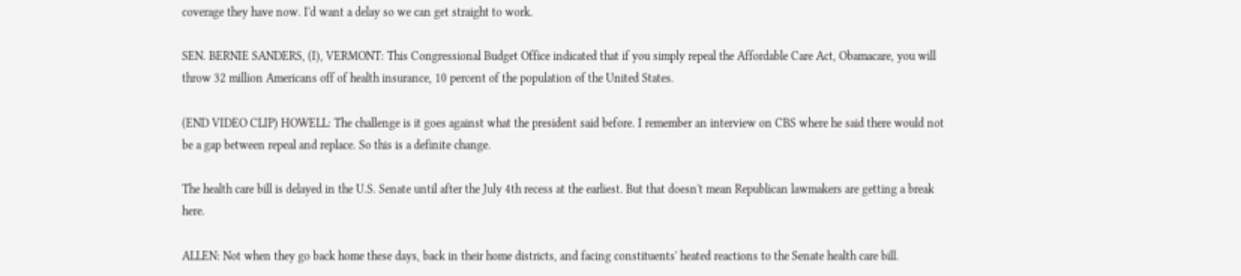coverage they have now. I'd want a delay so we can get straight to work.

SEN. BERNIE SANDERS, (I), VERMONT: This Congressional Budget Office indicated that if you simply repeal the Affordable Care Act, Obamacare, you will throw 32 million Americans off of health insurance, 10 percent of the population of the United States.

(END VIDEO CLIP) HOWELL: The challenge is it goes against what the president said before. I remember an interview on CBS where he said there would not be a gap between repeal and replace. So this is a definite change.

The health care bill is delayed in the U.S. Senate until after the July 4th recess at the earliest. But that doesn't mean Republican lawmakers are getting a break here.

ALLEN: Not when they go back home these days, back in their home districts, and facing constituents' heated reactions to the Senate health care bill.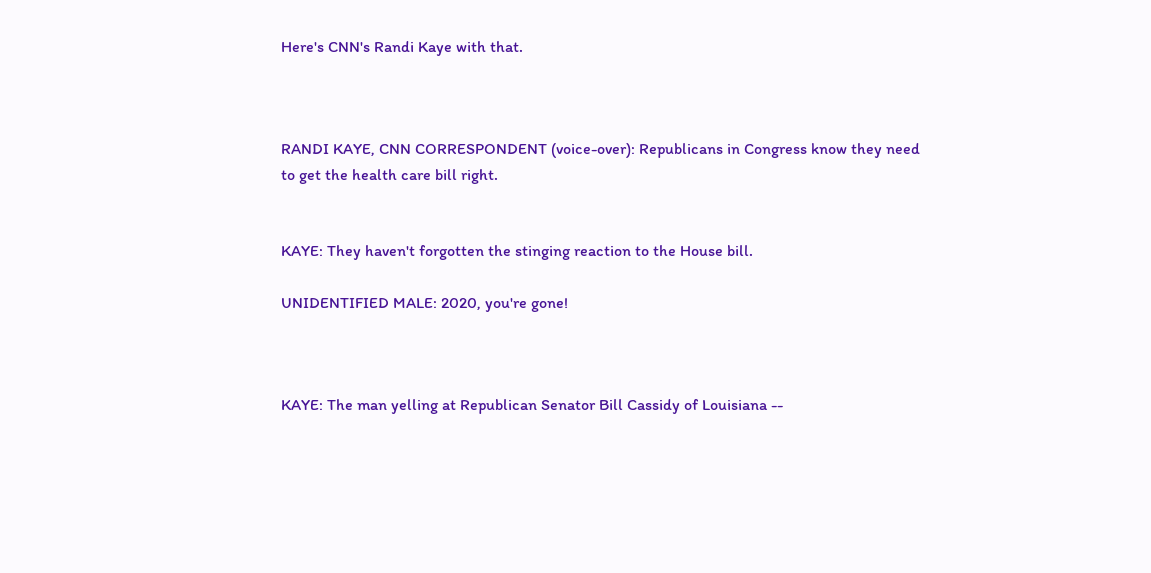Here's CNN's Randi Kaye with that.



RANDI KAYE, CNN CORRESPONDENT (voice-over): Republicans in Congress know they need to get the health care bill right.


KAYE: They haven't forgotten the stinging reaction to the House bill.

UNIDENTIFIED MALE: 2020, you're gone!



KAYE: The man yelling at Republican Senator Bill Cassidy of Louisiana --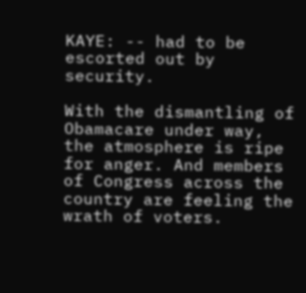KAYE: -- had to be escorted out by security.

With the dismantling of Obamacare under way, the atmosphere is ripe for anger. And members of Congress across the country are feeling the wrath of voters.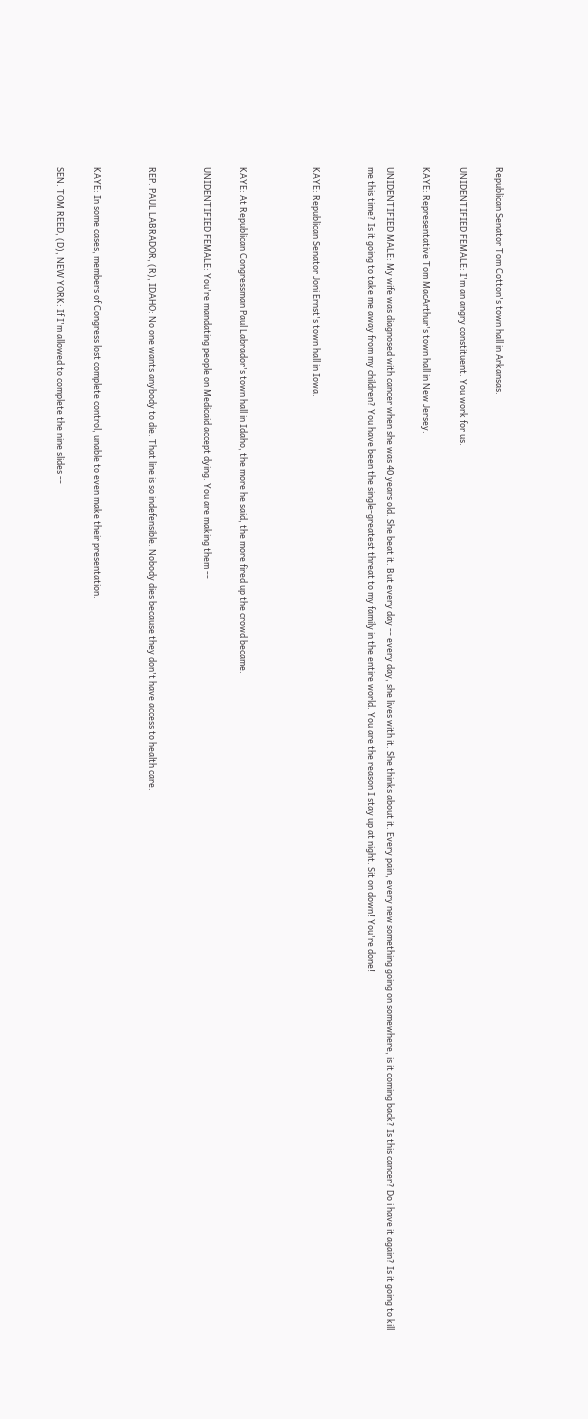Republican Senator Tom Cotton's town hall in Arkansas.

UNIDENTIFIED FEMALE: I'm an angry constituent. You work for us.

KAYE: Representative Tom MacArthur's town hall in New Jersey.

UNIDENTIFIED MALE: My wife was diagnosed with cancer when she was 40 years old. She beat it. But every day -- every day, she lives with it. She thinks about it. Every pain, every new something going on somewhere, is it coming back? Is this cancer? Do i have it again? Is it going to kill me this time? Is it going to take me away from my children? You have been the single-greatest threat to my family in the entire world. You are the reason I stay up at night. Sit on down! You're done!


KAYE: Republican Senator Joni Ernst's town hall in Iowa.



KAYE: At Republican Congressman Paul Labrador's town hall in Idaho, the more he said, the more fired up the crowd became.

UNIDENTIFIED FEMALE: You're mandating people on Medicaid accept dying. You are making them --


REP. PAUL LABRADOR, (R), IDAHO: No one wants anybody to die. That line is so indefensible. Nobody dies because they don't have access to health care.


KAYE: In some cases, members of Congress lost complete control, unable to even make their presentation.

SEN. TOM REED, (D), NEW YORK: If I'm allowed to complete the nine slides --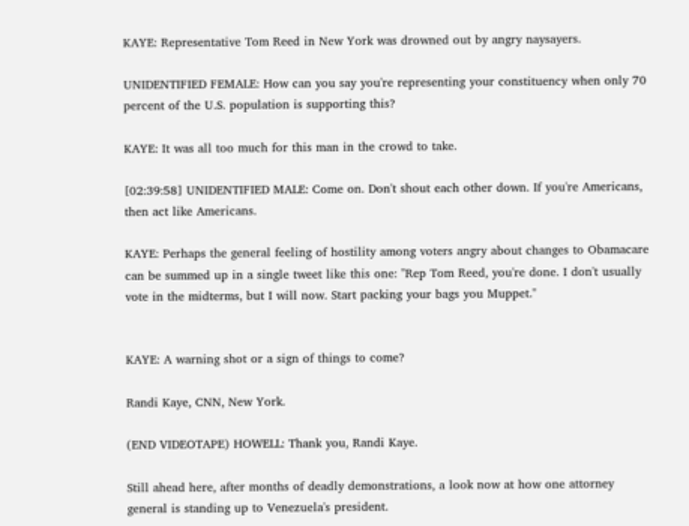KAYE: Representative Tom Reed in New York was drowned out by angry naysayers.

UNIDENTIFIED FEMALE: How can you say you're representing your constituency when only 70 percent of the U.S. population is supporting this?

KAYE: It was all too much for this man in the crowd to take.

[02:39:58] UNIDENTIFIED MALE: Come on. Don't shout each other down. If you're Americans, then act like Americans.

KAYE: Perhaps the general feeling of hostility among voters angry about changes to Obamacare can be summed up in a single tweet like this one: "Rep Tom Reed, you're done. I don't usually vote in the midterms, but I will now. Start packing your bags you Muppet."


KAYE: A warning shot or a sign of things to come?

Randi Kaye, CNN, New York.

(END VIDEOTAPE) HOWELL: Thank you, Randi Kaye.

Still ahead here, after months of deadly demonstrations, a look now at how one attorney general is standing up to Venezuela's president.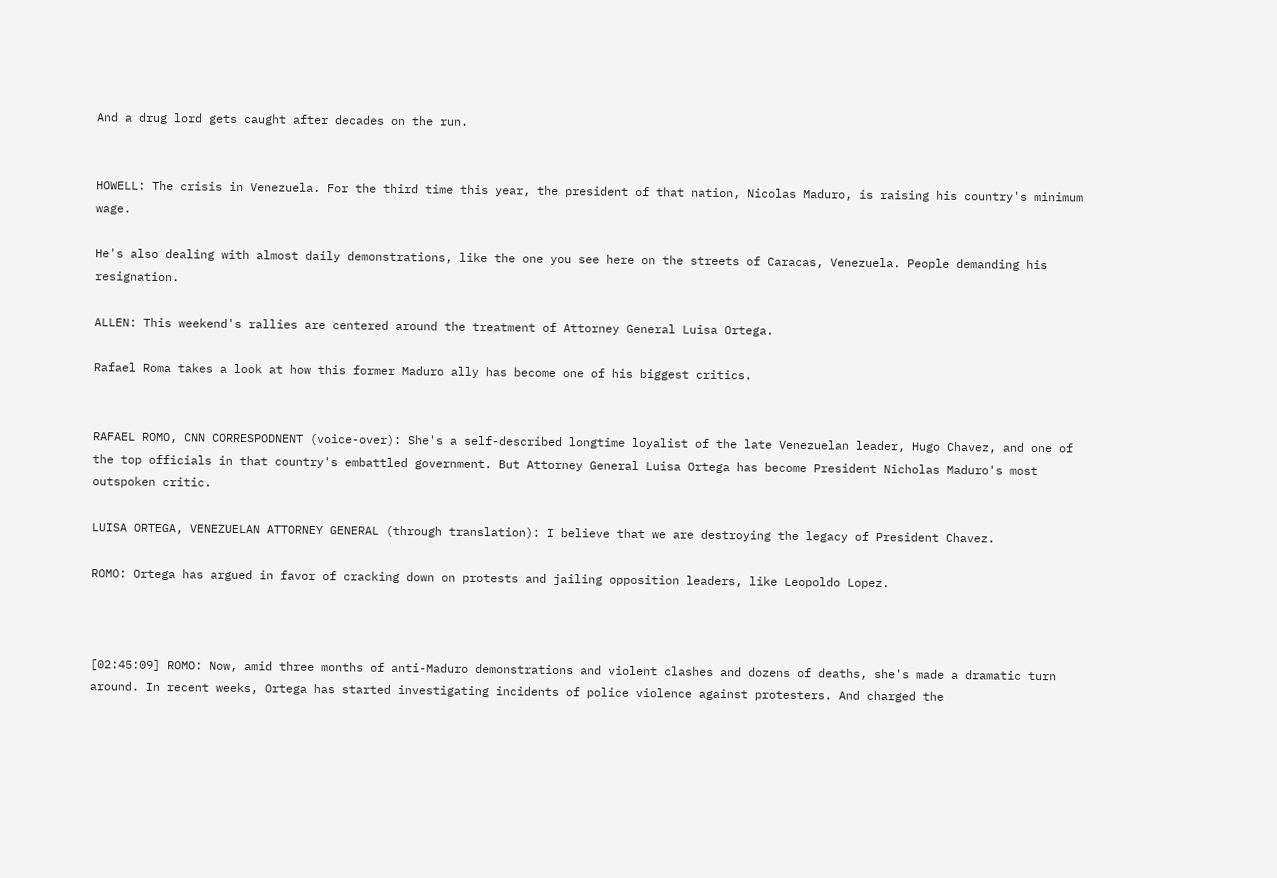And a drug lord gets caught after decades on the run.


HOWELL: The crisis in Venezuela. For the third time this year, the president of that nation, Nicolas Maduro, is raising his country's minimum wage.

He's also dealing with almost daily demonstrations, like the one you see here on the streets of Caracas, Venezuela. People demanding his resignation.

ALLEN: This weekend's rallies are centered around the treatment of Attorney General Luisa Ortega.

Rafael Roma takes a look at how this former Maduro ally has become one of his biggest critics.


RAFAEL ROMO, CNN CORRESPODNENT (voice-over): She's a self-described longtime loyalist of the late Venezuelan leader, Hugo Chavez, and one of the top officials in that country's embattled government. But Attorney General Luisa Ortega has become President Nicholas Maduro's most outspoken critic.

LUISA ORTEGA, VENEZUELAN ATTORNEY GENERAL (through translation): I believe that we are destroying the legacy of President Chavez.

ROMO: Ortega has argued in favor of cracking down on protests and jailing opposition leaders, like Leopoldo Lopez.



[02:45:09] ROMO: Now, amid three months of anti-Maduro demonstrations and violent clashes and dozens of deaths, she's made a dramatic turn around. In recent weeks, Ortega has started investigating incidents of police violence against protesters. And charged the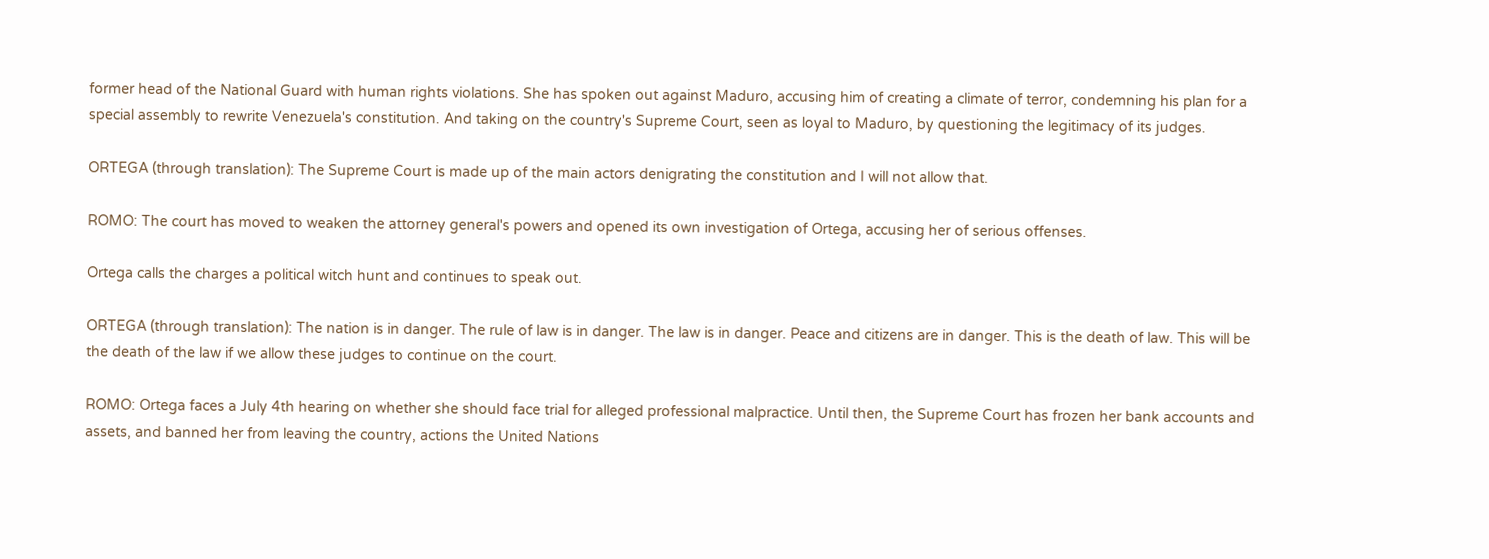former head of the National Guard with human rights violations. She has spoken out against Maduro, accusing him of creating a climate of terror, condemning his plan for a special assembly to rewrite Venezuela's constitution. And taking on the country's Supreme Court, seen as loyal to Maduro, by questioning the legitimacy of its judges.

ORTEGA (through translation): The Supreme Court is made up of the main actors denigrating the constitution and I will not allow that.

ROMO: The court has moved to weaken the attorney general's powers and opened its own investigation of Ortega, accusing her of serious offenses.

Ortega calls the charges a political witch hunt and continues to speak out.

ORTEGA (through translation): The nation is in danger. The rule of law is in danger. The law is in danger. Peace and citizens are in danger. This is the death of law. This will be the death of the law if we allow these judges to continue on the court.

ROMO: Ortega faces a July 4th hearing on whether she should face trial for alleged professional malpractice. Until then, the Supreme Court has frozen her bank accounts and assets, and banned her from leaving the country, actions the United Nations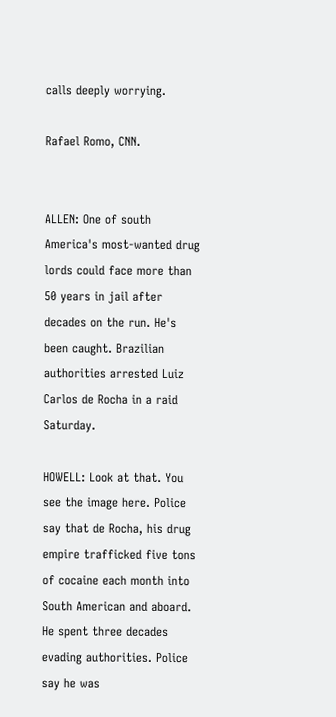calls deeply worrying.

Rafael Romo, CNN.


ALLEN: One of south America's most-wanted drug lords could face more than 50 years in jail after decades on the run. He's been caught. Brazilian authorities arrested Luiz Carlos de Rocha in a raid Saturday.

HOWELL: Look at that. You see the image here. Police say that de Rocha, his drug empire trafficked five tons of cocaine each month into South American and aboard. He spent three decades evading authorities. Police say he was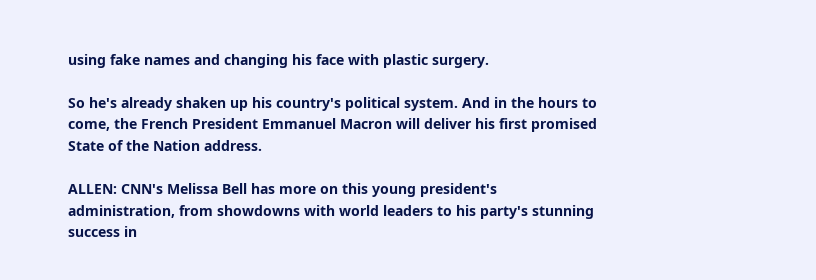using fake names and changing his face with plastic surgery.

So he's already shaken up his country's political system. And in the hours to come, the French President Emmanuel Macron will deliver his first promised State of the Nation address.

ALLEN: CNN's Melissa Bell has more on this young president's administration, from showdowns with world leaders to his party's stunning success in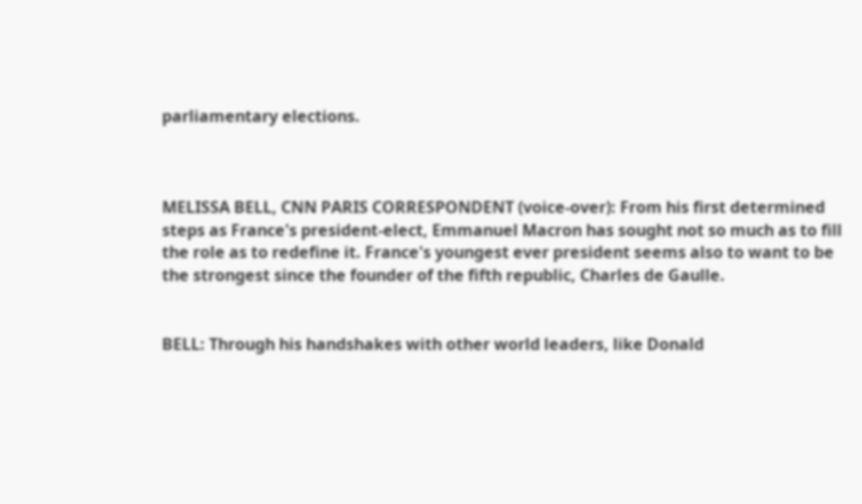parliamentary elections.



MELISSA BELL, CNN PARIS CORRESPONDENT (voice-over): From his first determined steps as France's president-elect, Emmanuel Macron has sought not so much as to fill the role as to redefine it. France's youngest ever president seems also to want to be the strongest since the founder of the fifth republic, Charles de Gaulle.


BELL: Through his handshakes with other world leaders, like Donald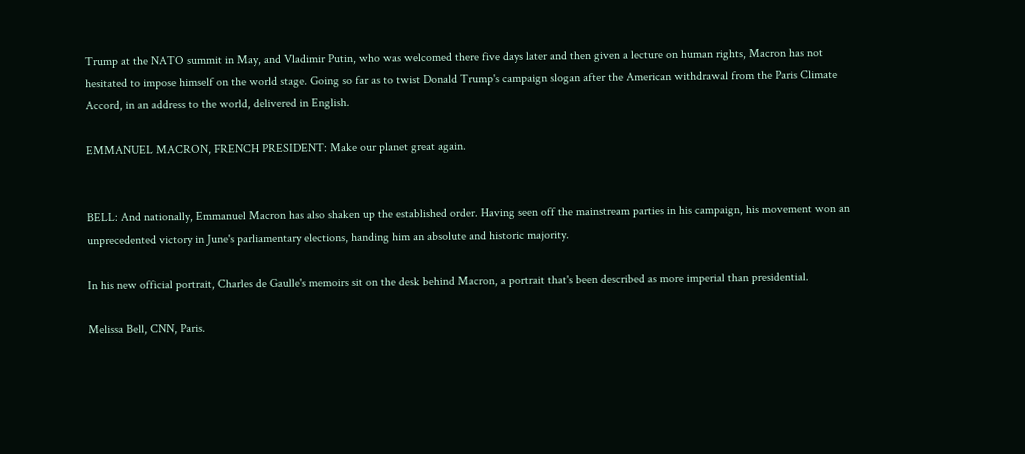Trump at the NATO summit in May, and Vladimir Putin, who was welcomed there five days later and then given a lecture on human rights, Macron has not hesitated to impose himself on the world stage. Going so far as to twist Donald Trump's campaign slogan after the American withdrawal from the Paris Climate Accord, in an address to the world, delivered in English.

EMMANUEL MACRON, FRENCH PRESIDENT: Make our planet great again.


BELL: And nationally, Emmanuel Macron has also shaken up the established order. Having seen off the mainstream parties in his campaign, his movement won an unprecedented victory in June's parliamentary elections, handing him an absolute and historic majority.

In his new official portrait, Charles de Gaulle's memoirs sit on the desk behind Macron, a portrait that's been described as more imperial than presidential.

Melissa Bell, CNN, Paris.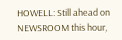HOWELL: Still ahead on NEWSROOM this hour,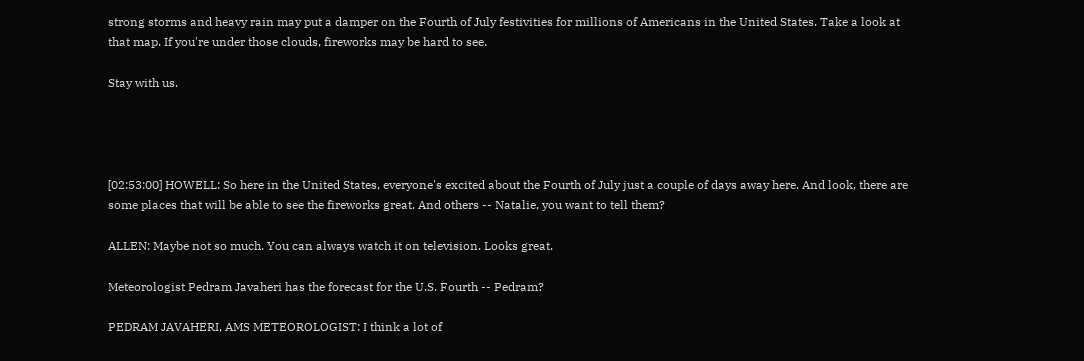strong storms and heavy rain may put a damper on the Fourth of July festivities for millions of Americans in the United States. Take a look at that map. If you're under those clouds, fireworks may be hard to see.

Stay with us.




[02:53:00] HOWELL: So here in the United States, everyone's excited about the Fourth of July just a couple of days away here. And look, there are some places that will be able to see the fireworks great. And others -- Natalie, you want to tell them?

ALLEN: Maybe not so much. You can always watch it on television. Looks great.

Meteorologist Pedram Javaheri has the forecast for the U.S. Fourth -- Pedram?

PEDRAM JAVAHERI, AMS METEOROLOGIST: I think a lot of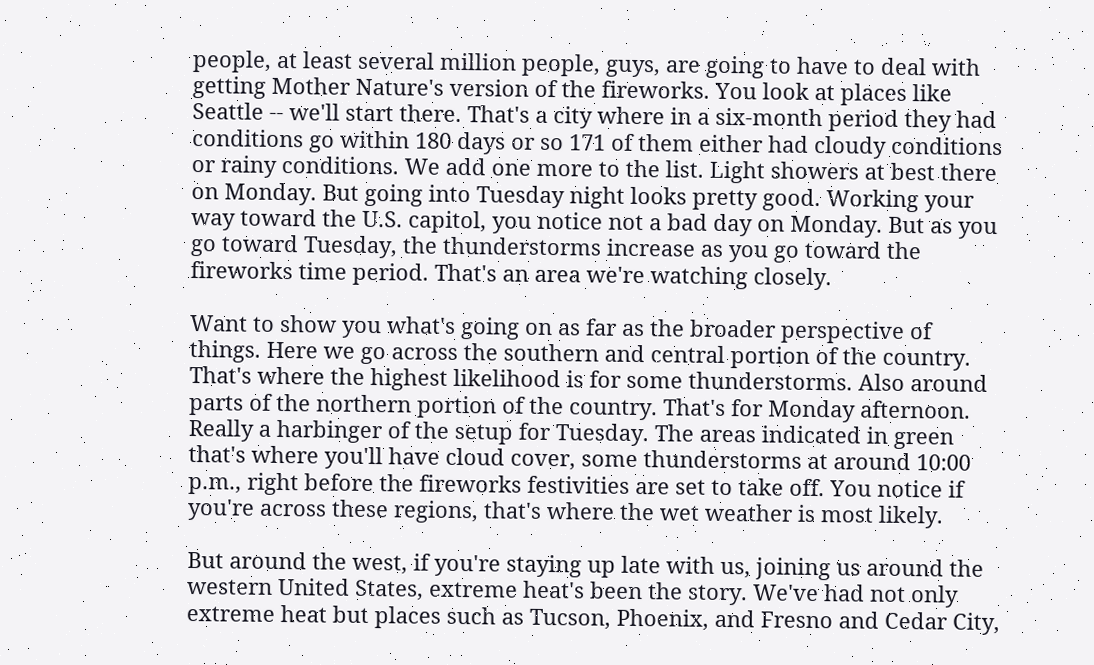people, at least several million people, guys, are going to have to deal with getting Mother Nature's version of the fireworks. You look at places like Seattle -- we'll start there. That's a city where in a six-month period they had conditions go within 180 days or so 171 of them either had cloudy conditions or rainy conditions. We add one more to the list. Light showers at best there on Monday. But going into Tuesday night looks pretty good. Working your way toward the U.S. capitol, you notice not a bad day on Monday. But as you go toward Tuesday, the thunderstorms increase as you go toward the fireworks time period. That's an area we're watching closely.

Want to show you what's going on as far as the broader perspective of things. Here we go across the southern and central portion of the country. That's where the highest likelihood is for some thunderstorms. Also around parts of the northern portion of the country. That's for Monday afternoon. Really a harbinger of the setup for Tuesday. The areas indicated in green that's where you'll have cloud cover, some thunderstorms at around 10:00 p.m., right before the fireworks festivities are set to take off. You notice if you're across these regions, that's where the wet weather is most likely.

But around the west, if you're staying up late with us, joining us around the western United States, extreme heat's been the story. We've had not only extreme heat but places such as Tucson, Phoenix, and Fresno and Cedar City,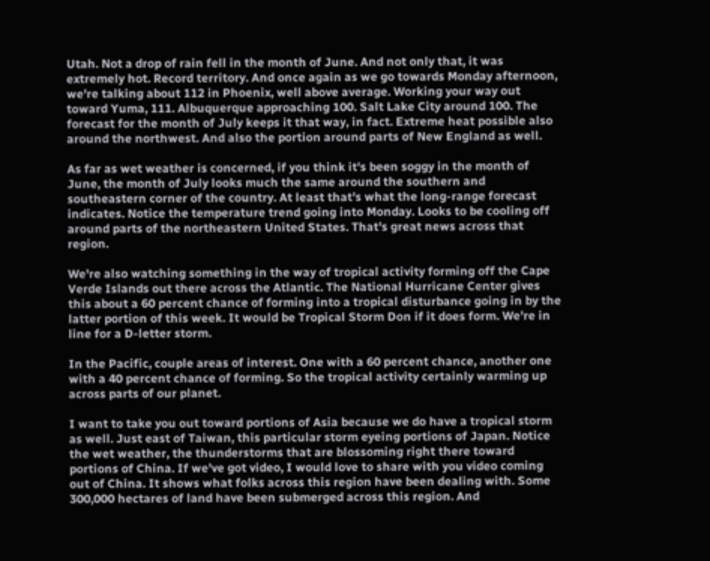Utah. Not a drop of rain fell in the month of June. And not only that, it was extremely hot. Record territory. And once again as we go towards Monday afternoon, we're talking about 112 in Phoenix, well above average. Working your way out toward Yuma, 111. Albuquerque approaching 100. Salt Lake City around 100. The forecast for the month of July keeps it that way, in fact. Extreme heat possible also around the northwest. And also the portion around parts of New England as well.

As far as wet weather is concerned, if you think it's been soggy in the month of June, the month of July looks much the same around the southern and southeastern corner of the country. At least that's what the long-range forecast indicates. Notice the temperature trend going into Monday. Looks to be cooling off around parts of the northeastern United States. That's great news across that region.

We're also watching something in the way of tropical activity forming off the Cape Verde Islands out there across the Atlantic. The National Hurricane Center gives this about a 60 percent chance of forming into a tropical disturbance going in by the latter portion of this week. It would be Tropical Storm Don if it does form. We're in line for a D-letter storm.

In the Pacific, couple areas of interest. One with a 60 percent chance, another one with a 40 percent chance of forming. So the tropical activity certainly warming up across parts of our planet.

I want to take you out toward portions of Asia because we do have a tropical storm as well. Just east of Taiwan, this particular storm eyeing portions of Japan. Notice the wet weather, the thunderstorms that are blossoming right there toward portions of China. If we've got video, I would love to share with you video coming out of China. It shows what folks across this region have been dealing with. Some 300,000 hectares of land have been submerged across this region. And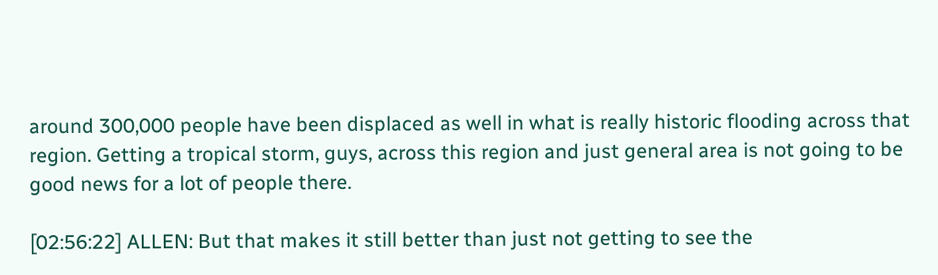around 300,000 people have been displaced as well in what is really historic flooding across that region. Getting a tropical storm, guys, across this region and just general area is not going to be good news for a lot of people there.

[02:56:22] ALLEN: But that makes it still better than just not getting to see the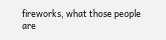fireworks, what those people are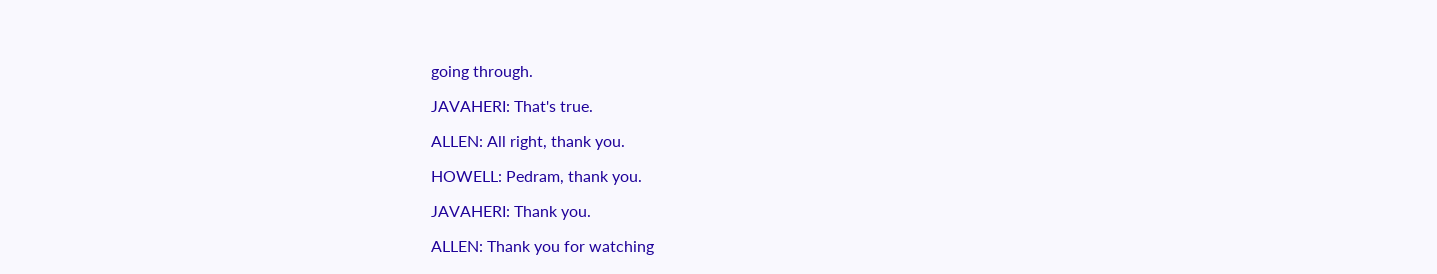going through.

JAVAHERI: That's true.

ALLEN: All right, thank you.

HOWELL: Pedram, thank you.

JAVAHERI: Thank you.

ALLEN: Thank you for watching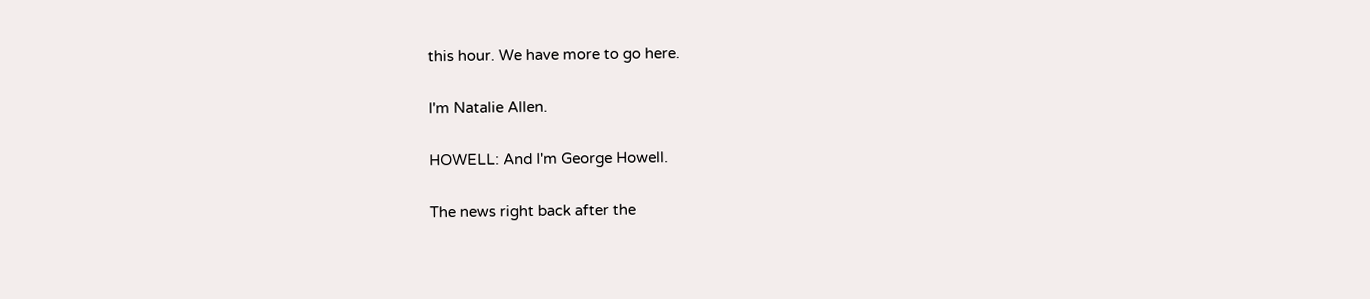this hour. We have more to go here.

I'm Natalie Allen.

HOWELL: And I'm George Howell.

The news right back after the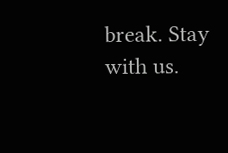break. Stay with us.